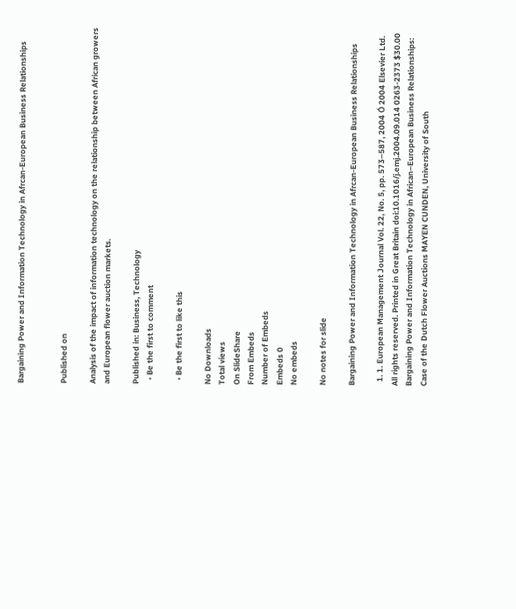Bargaining Power and Information Technology in Afrcan-European Business Relationships


Published on

Analysis of the impact of information technology on the relationship between African growers and European flower auction markets.

Published in: Business, Technology
  • Be the first to comment

  • Be the first to like this

No Downloads
Total views
On SlideShare
From Embeds
Number of Embeds
Embeds 0
No embeds

No notes for slide

Bargaining Power and Information Technology in Afrcan-European Business Relationships

  1. 1. European Management Journal Vol. 22, No. 5, pp. 573–587, 2004 Ó 2004 Elsevier Ltd. All rights reserved. Printed in Great Britain doi:10.1016/j.emj.2004.09.014 0263-2373 $30.00 Bargaining Power and Information Technology in African–European Business Relationships: Case of the Dutch Flower Auctions MAYEN CUNDEN, University of South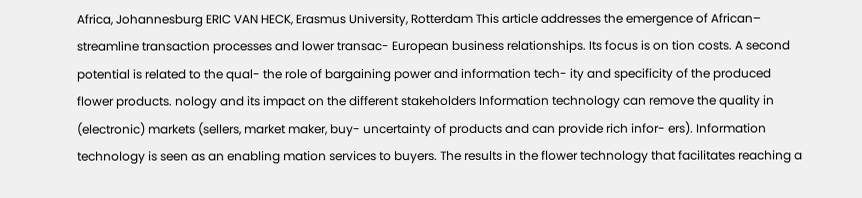Africa, Johannesburg ERIC VAN HECK, Erasmus University, Rotterdam This article addresses the emergence of African– streamline transaction processes and lower transac- European business relationships. Its focus is on tion costs. A second potential is related to the qual- the role of bargaining power and information tech- ity and specificity of the produced flower products. nology and its impact on the different stakeholders Information technology can remove the quality in (electronic) markets (sellers, market maker, buy- uncertainty of products and can provide rich infor- ers). Information technology is seen as an enabling mation services to buyers. The results in the flower technology that facilitates reaching a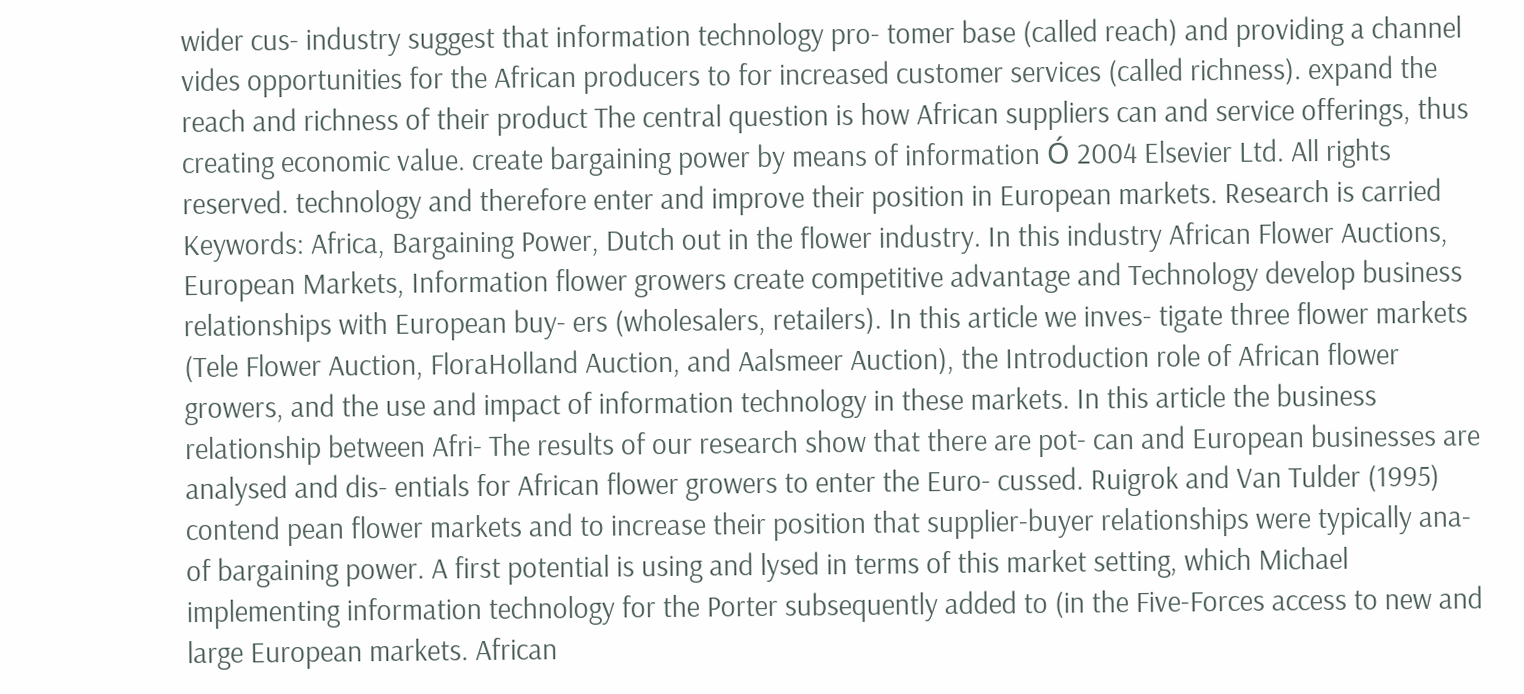wider cus- industry suggest that information technology pro- tomer base (called reach) and providing a channel vides opportunities for the African producers to for increased customer services (called richness). expand the reach and richness of their product The central question is how African suppliers can and service offerings, thus creating economic value. create bargaining power by means of information Ó 2004 Elsevier Ltd. All rights reserved. technology and therefore enter and improve their position in European markets. Research is carried Keywords: Africa, Bargaining Power, Dutch out in the flower industry. In this industry African Flower Auctions, European Markets, Information flower growers create competitive advantage and Technology develop business relationships with European buy- ers (wholesalers, retailers). In this article we inves- tigate three flower markets (Tele Flower Auction, FloraHolland Auction, and Aalsmeer Auction), the Introduction role of African flower growers, and the use and impact of information technology in these markets. In this article the business relationship between Afri- The results of our research show that there are pot- can and European businesses are analysed and dis- entials for African flower growers to enter the Euro- cussed. Ruigrok and Van Tulder (1995) contend pean flower markets and to increase their position that supplier-buyer relationships were typically ana- of bargaining power. A first potential is using and lysed in terms of this market setting, which Michael implementing information technology for the Porter subsequently added to (in the Five-Forces access to new and large European markets. African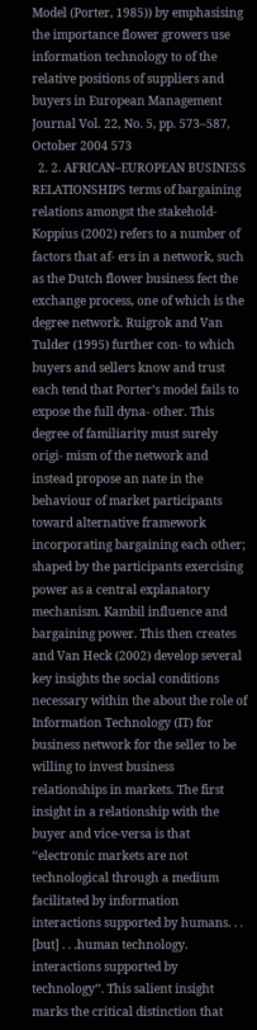Model (Porter, 1985)) by emphasising the importance flower growers use information technology to of the relative positions of suppliers and buyers in European Management Journal Vol. 22, No. 5, pp. 573–587, October 2004 573
  2. 2. AFRICAN–EUROPEAN BUSINESS RELATIONSHIPS terms of bargaining relations amongst the stakehold- Koppius (2002) refers to a number of factors that af- ers in a network, such as the Dutch flower business fect the exchange process, one of which is the degree network. Ruigrok and Van Tulder (1995) further con- to which buyers and sellers know and trust each tend that Porter’s model fails to expose the full dyna- other. This degree of familiarity must surely origi- mism of the network and instead propose an nate in the behaviour of market participants toward alternative framework incorporating bargaining each other; shaped by the participants exercising power as a central explanatory mechanism. Kambil influence and bargaining power. This then creates and Van Heck (2002) develop several key insights the social conditions necessary within the about the role of Information Technology (IT) for business network for the seller to be willing to invest business relationships in markets. The first insight in a relationship with the buyer and vice-versa is that ‘‘electronic markets are not technological through a medium facilitated by information interactions supported by humans. . . [but] . . .human technology. interactions supported by technology’’. This salient insight marks the critical distinction that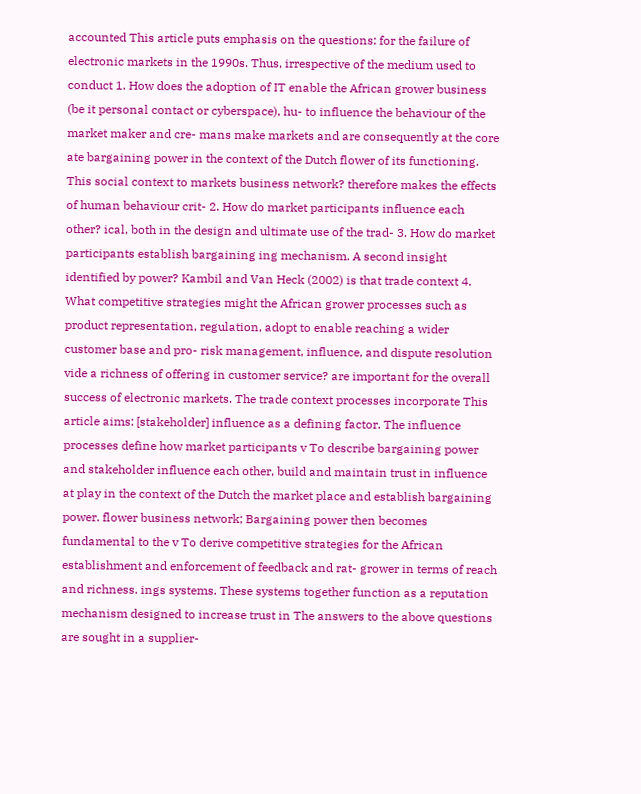accounted This article puts emphasis on the questions: for the failure of electronic markets in the 1990s. Thus, irrespective of the medium used to conduct 1. How does the adoption of IT enable the African grower business (be it personal contact or cyberspace), hu- to influence the behaviour of the market maker and cre- mans make markets and are consequently at the core ate bargaining power in the context of the Dutch flower of its functioning. This social context to markets business network? therefore makes the effects of human behaviour crit- 2. How do market participants influence each other? ical, both in the design and ultimate use of the trad- 3. How do market participants establish bargaining ing mechanism. A second insight identified by power? Kambil and Van Heck (2002) is that trade context 4. What competitive strategies might the African grower processes such as product representation, regulation, adopt to enable reaching a wider customer base and pro- risk management, influence, and dispute resolution vide a richness of offering in customer service? are important for the overall success of electronic markets. The trade context processes incorporate This article aims: [stakeholder] influence as a defining factor. The influence processes define how market participants v To describe bargaining power and stakeholder influence each other, build and maintain trust in influence at play in the context of the Dutch the market place and establish bargaining power. flower business network; Bargaining power then becomes fundamental to the v To derive competitive strategies for the African establishment and enforcement of feedback and rat- grower in terms of reach and richness. ings systems. These systems together function as a reputation mechanism designed to increase trust in The answers to the above questions are sought in a supplier-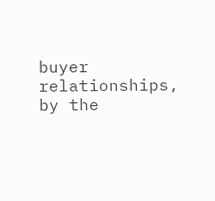buyer relationships, by the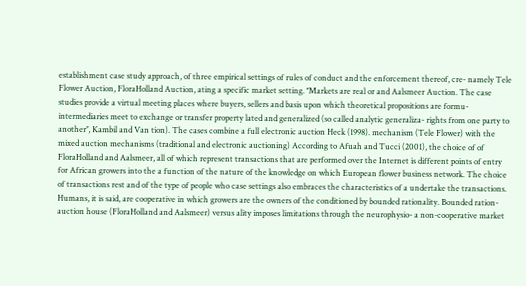establishment case study approach, of three empirical settings of rules of conduct and the enforcement thereof, cre- namely Tele Flower Auction, FloraHolland Auction, ating a specific market setting. ‘‘Markets are real or and Aalsmeer Auction. The case studies provide a virtual meeting places where buyers, sellers and basis upon which theoretical propositions are formu- intermediaries meet to exchange or transfer property lated and generalized (so called analytic generaliza- rights from one party to another’’, Kambil and Van tion). The cases combine a full electronic auction Heck (1998). mechanism (Tele Flower) with the mixed auction mechanisms (traditional and electronic auctioning) According to Afuah and Tucci (2001), the choice of of FloraHolland and Aalsmeer, all of which represent transactions that are performed over the Internet is different points of entry for African growers into the a function of the nature of the knowledge on which European flower business network. The choice of transactions rest and of the type of people who case settings also embraces the characteristics of a undertake the transactions. Humans, it is said, are cooperative in which growers are the owners of the conditioned by bounded rationality. Bounded ration- auction house (FloraHolland and Aalsmeer) versus ality imposes limitations through the neurophysio- a non-cooperative market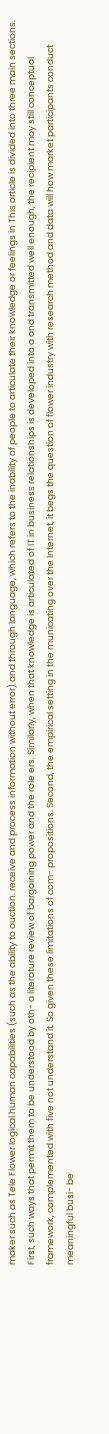maker such as Tele Flower logical human capabilities (such as the ability to auction. receive and process information without error) and through language, which refers to the inability of people to articulate their knowledge or feelings in This article is divided into three main sections. First, such ways that permit them to be understood by oth- a literature review of bargaining power and the role ers. Similarly, when that knowledge is articulated of IT in business relationships is developed into a and transmitted well enough, the recipient may still conceptual framework, complemented with five not understand it. So given these limitations of com- propositions. Second, the empirical setting in the municating over the Internet, it begs the question of flower industry with research method and data will how market participants conduct meaningful busi- be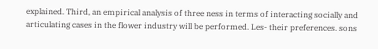explained. Third, an empirical analysis of three ness in terms of interacting socially and articulating cases in the flower industry will be performed. Les- their preferences. sons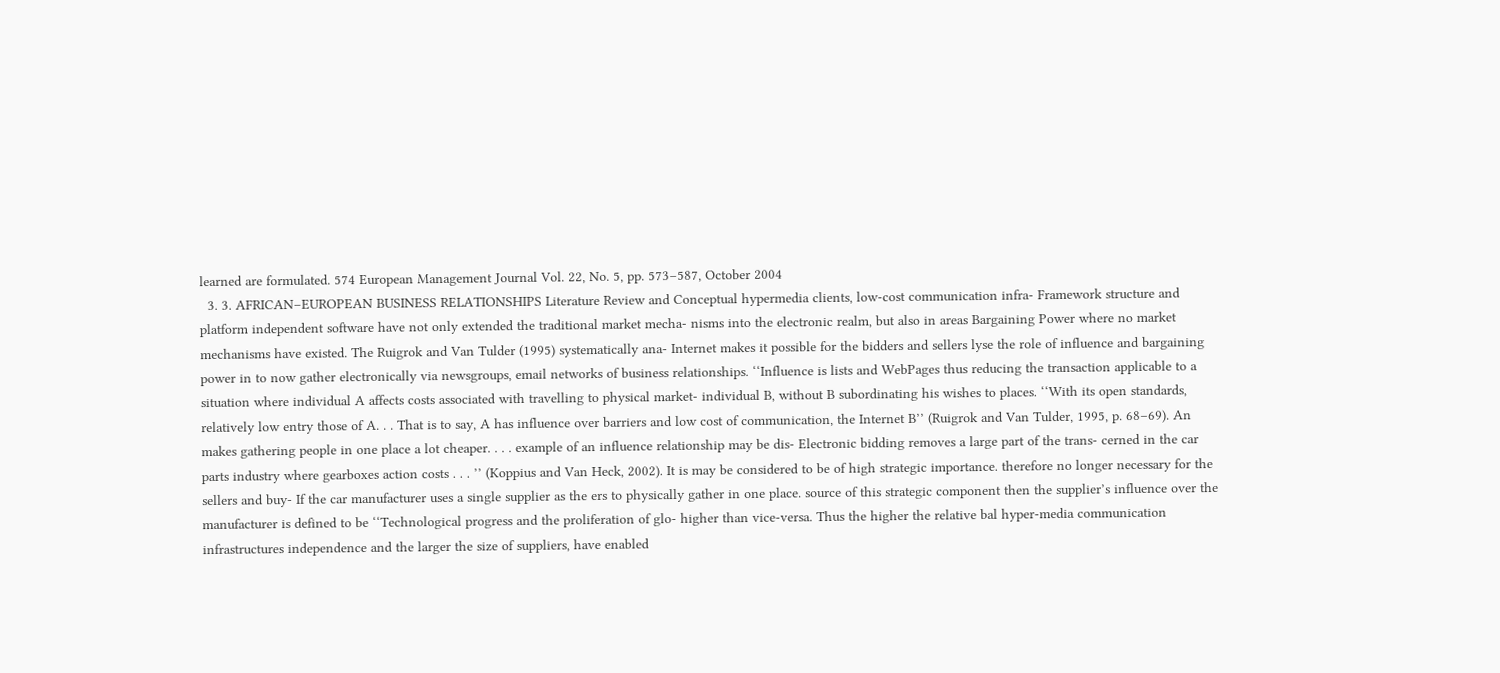learned are formulated. 574 European Management Journal Vol. 22, No. 5, pp. 573–587, October 2004
  3. 3. AFRICAN–EUROPEAN BUSINESS RELATIONSHIPS Literature Review and Conceptual hypermedia clients, low-cost communication infra- Framework structure and platform independent software have not only extended the traditional market mecha- nisms into the electronic realm, but also in areas Bargaining Power where no market mechanisms have existed. The Ruigrok and Van Tulder (1995) systematically ana- Internet makes it possible for the bidders and sellers lyse the role of influence and bargaining power in to now gather electronically via newsgroups, email networks of business relationships. ‘‘Influence is lists and WebPages thus reducing the transaction applicable to a situation where individual A affects costs associated with travelling to physical market- individual B, without B subordinating his wishes to places. ‘‘With its open standards, relatively low entry those of A. . . That is to say, A has influence over barriers and low cost of communication, the Internet B’’ (Ruigrok and Van Tulder, 1995, p. 68–69). An makes gathering people in one place a lot cheaper. . . . example of an influence relationship may be dis- Electronic bidding removes a large part of the trans- cerned in the car parts industry where gearboxes action costs . . . ’’ (Koppius and Van Heck, 2002). It is may be considered to be of high strategic importance. therefore no longer necessary for the sellers and buy- If the car manufacturer uses a single supplier as the ers to physically gather in one place. source of this strategic component then the supplier’s influence over the manufacturer is defined to be ‘‘Technological progress and the proliferation of glo- higher than vice-versa. Thus the higher the relative bal hyper-media communication infrastructures independence and the larger the size of suppliers, have enabled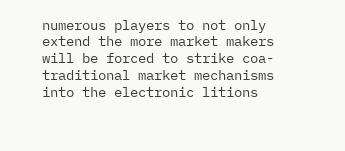numerous players to not only extend the more market makers will be forced to strike coa- traditional market mechanisms into the electronic litions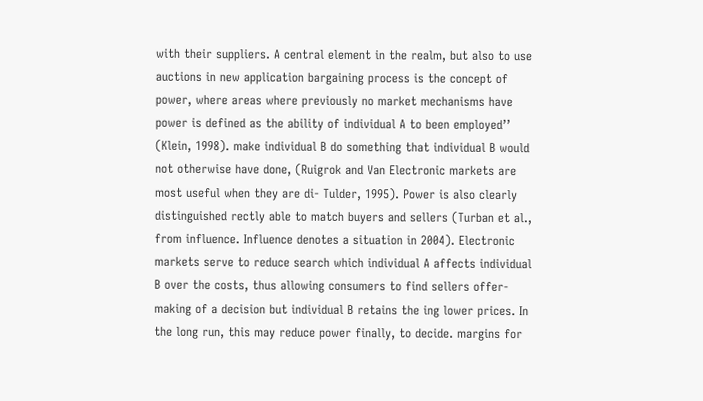with their suppliers. A central element in the realm, but also to use auctions in new application bargaining process is the concept of power, where areas where previously no market mechanisms have power is defined as the ability of individual A to been employed’’ (Klein, 1998). make individual B do something that individual B would not otherwise have done, (Ruigrok and Van Electronic markets are most useful when they are di- Tulder, 1995). Power is also clearly distinguished rectly able to match buyers and sellers (Turban et al., from influence. Influence denotes a situation in 2004). Electronic markets serve to reduce search which individual A affects individual B over the costs, thus allowing consumers to find sellers offer- making of a decision but individual B retains the ing lower prices. In the long run, this may reduce power finally, to decide. margins for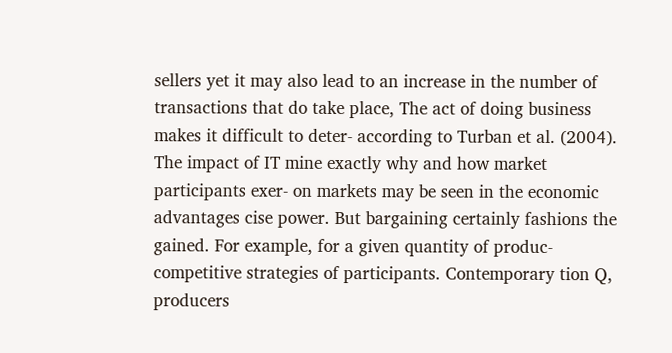sellers yet it may also lead to an increase in the number of transactions that do take place, The act of doing business makes it difficult to deter- according to Turban et al. (2004). The impact of IT mine exactly why and how market participants exer- on markets may be seen in the economic advantages cise power. But bargaining certainly fashions the gained. For example, for a given quantity of produc- competitive strategies of participants. Contemporary tion Q, producers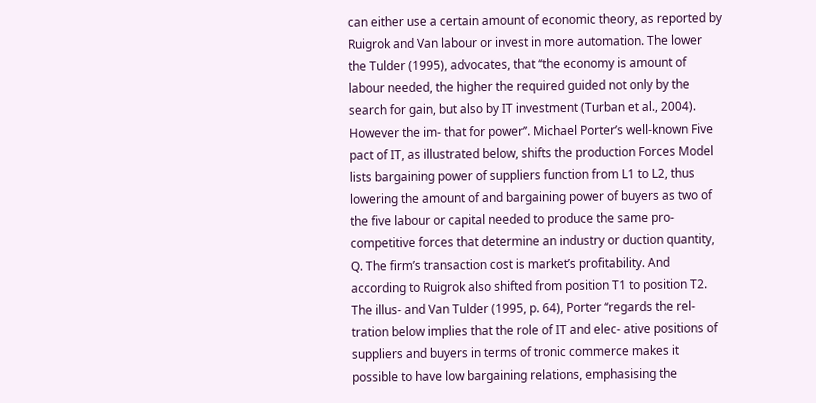can either use a certain amount of economic theory, as reported by Ruigrok and Van labour or invest in more automation. The lower the Tulder (1995), advocates, that ‘‘the economy is amount of labour needed, the higher the required guided not only by the search for gain, but also by IT investment (Turban et al., 2004). However the im- that for power’’. Michael Porter’s well-known Five pact of IT, as illustrated below, shifts the production Forces Model lists bargaining power of suppliers function from L1 to L2, thus lowering the amount of and bargaining power of buyers as two of the five labour or capital needed to produce the same pro- competitive forces that determine an industry or duction quantity, Q. The firm’s transaction cost is market’s profitability. And according to Ruigrok also shifted from position T1 to position T2. The illus- and Van Tulder (1995, p. 64), Porter ‘‘regards the rel- tration below implies that the role of IT and elec- ative positions of suppliers and buyers in terms of tronic commerce makes it possible to have low bargaining relations, emphasising the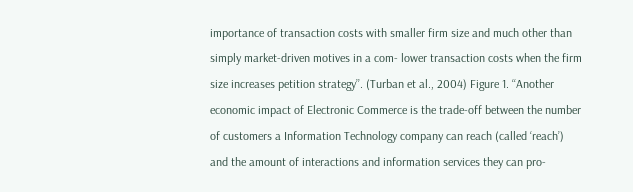importance of transaction costs with smaller firm size and much other than simply market-driven motives in a com- lower transaction costs when the firm size increases petition strategy’’. (Turban et al., 2004) Figure 1. ‘‘Another economic impact of Electronic Commerce is the trade-off between the number of customers a Information Technology company can reach (called ‘reach’) and the amount of interactions and information services they can pro-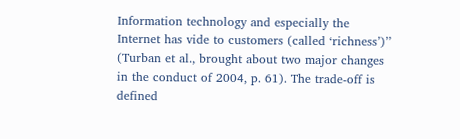Information technology and especially the Internet has vide to customers (called ‘richness’)’’ (Turban et al., brought about two major changes in the conduct of 2004, p. 61). The trade-off is defined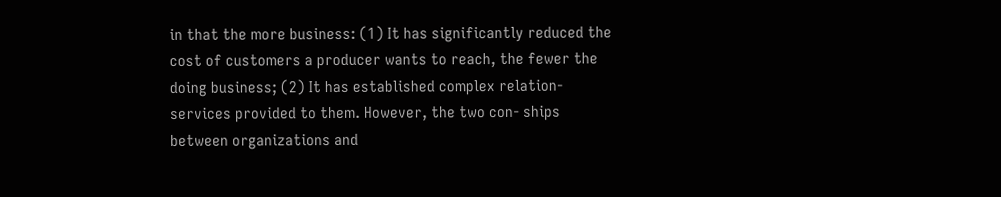in that the more business: (1) It has significantly reduced the cost of customers a producer wants to reach, the fewer the doing business; (2) It has established complex relation- services provided to them. However, the two con- ships between organizations and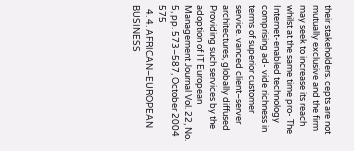their stakeholders. cepts are not mutually exclusive and the firm may seek to increase its reach whilst at the same time pro- The Internet-enabled technology comprising ad- vide richness in terms of superior customer service. vanced client–server architectures, globally diffused Providing such services by the adoption of IT European Management Journal Vol. 22, No. 5, pp. 573–587, October 2004 575
  4. 4. AFRICAN–EUROPEAN BUSINESS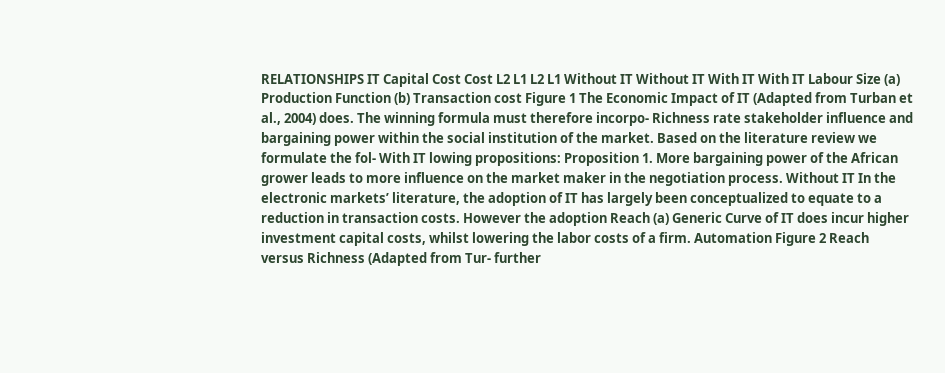RELATIONSHIPS IT Capital Cost Cost L2 L1 L2 L1 Without IT Without IT With IT With IT Labour Size (a) Production Function (b) Transaction cost Figure 1 The Economic Impact of IT (Adapted from Turban et al., 2004) does. The winning formula must therefore incorpo- Richness rate stakeholder influence and bargaining power within the social institution of the market. Based on the literature review we formulate the fol- With IT lowing propositions: Proposition 1. More bargaining power of the African grower leads to more influence on the market maker in the negotiation process. Without IT In the electronic markets’ literature, the adoption of IT has largely been conceptualized to equate to a reduction in transaction costs. However the adoption Reach (a) Generic Curve of IT does incur higher investment capital costs, whilst lowering the labor costs of a firm. Automation Figure 2 Reach versus Richness (Adapted from Tur- further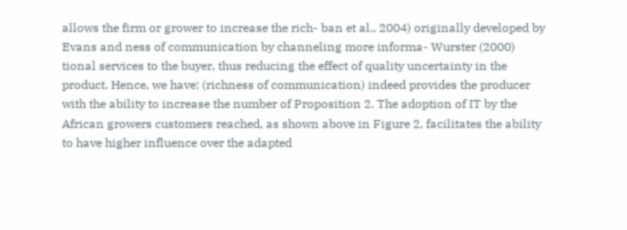allows the firm or grower to increase the rich- ban et al., 2004) originally developed by Evans and ness of communication by channeling more informa- Wurster (2000) tional services to the buyer, thus reducing the effect of quality uncertainty in the product. Hence, we have: (richness of communication) indeed provides the producer with the ability to increase the number of Proposition 2. The adoption of IT by the African growers customers reached, as shown above in Figure 2, facilitates the ability to have higher influence over the adapted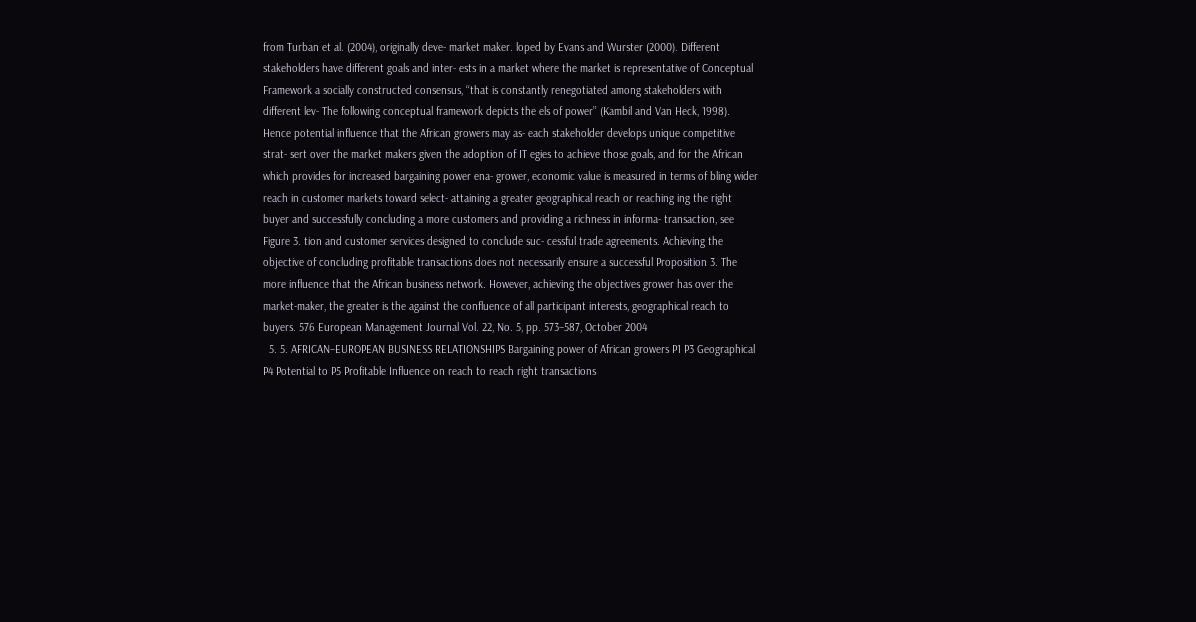from Turban et al. (2004), originally deve- market maker. loped by Evans and Wurster (2000). Different stakeholders have different goals and inter- ests in a market where the market is representative of Conceptual Framework a socially constructed consensus, ‘‘that is constantly renegotiated among stakeholders with different lev- The following conceptual framework depicts the els of power’’ (Kambil and Van Heck, 1998). Hence potential influence that the African growers may as- each stakeholder develops unique competitive strat- sert over the market makers given the adoption of IT egies to achieve those goals, and for the African which provides for increased bargaining power ena- grower, economic value is measured in terms of bling wider reach in customer markets toward select- attaining a greater geographical reach or reaching ing the right buyer and successfully concluding a more customers and providing a richness in informa- transaction, see Figure 3. tion and customer services designed to conclude suc- cessful trade agreements. Achieving the objective of concluding profitable transactions does not necessarily ensure a successful Proposition 3. The more influence that the African business network. However, achieving the objectives grower has over the market-maker, the greater is the against the confluence of all participant interests, geographical reach to buyers. 576 European Management Journal Vol. 22, No. 5, pp. 573–587, October 2004
  5. 5. AFRICAN–EUROPEAN BUSINESS RELATIONSHIPS Bargaining power of African growers P1 P3 Geographical P4 Potential to P5 Profitable Influence on reach to reach right transactions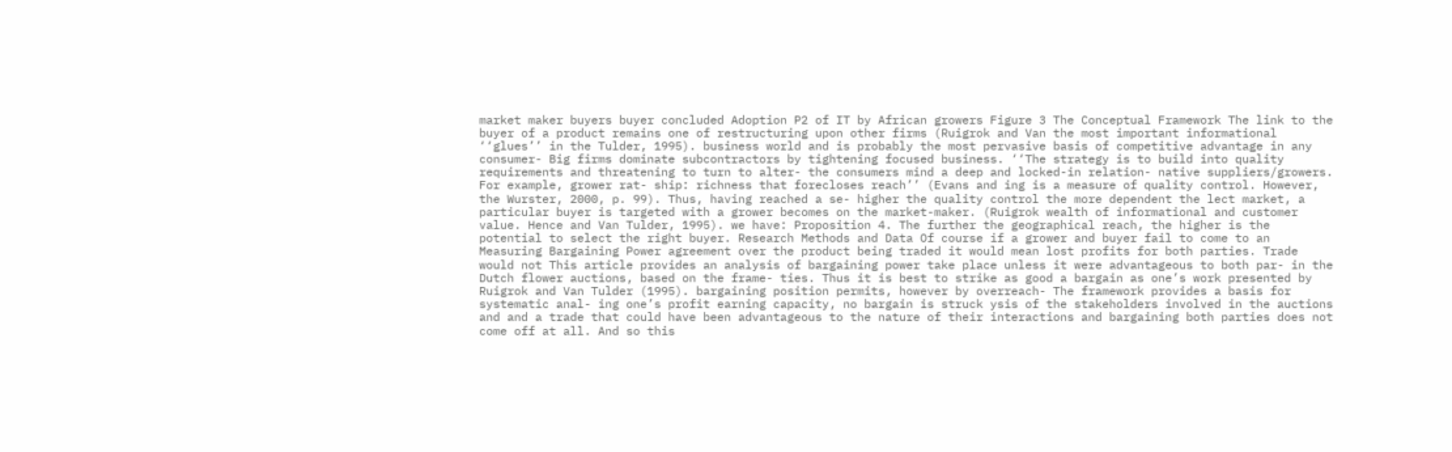market maker buyers buyer concluded Adoption P2 of IT by African growers Figure 3 The Conceptual Framework The link to the buyer of a product remains one of restructuring upon other firms (Ruigrok and Van the most important informational ‘‘glues’’ in the Tulder, 1995). business world and is probably the most pervasive basis of competitive advantage in any consumer- Big firms dominate subcontractors by tightening focused business. ‘‘The strategy is to build into quality requirements and threatening to turn to alter- the consumers mind a deep and locked-in relation- native suppliers/growers. For example, grower rat- ship: richness that forecloses reach’’ (Evans and ing is a measure of quality control. However, the Wurster, 2000, p. 99). Thus, having reached a se- higher the quality control the more dependent the lect market, a particular buyer is targeted with a grower becomes on the market-maker. (Ruigrok wealth of informational and customer value. Hence and Van Tulder, 1995). we have: Proposition 4. The further the geographical reach, the higher is the potential to select the right buyer. Research Methods and Data Of course if a grower and buyer fail to come to an Measuring Bargaining Power agreement over the product being traded it would mean lost profits for both parties. Trade would not This article provides an analysis of bargaining power take place unless it were advantageous to both par- in the Dutch flower auctions, based on the frame- ties. Thus it is best to strike as good a bargain as one’s work presented by Ruigrok and Van Tulder (1995). bargaining position permits, however by overreach- The framework provides a basis for systematic anal- ing one’s profit earning capacity, no bargain is struck ysis of the stakeholders involved in the auctions and and a trade that could have been advantageous to the nature of their interactions and bargaining both parties does not come off at all. And so this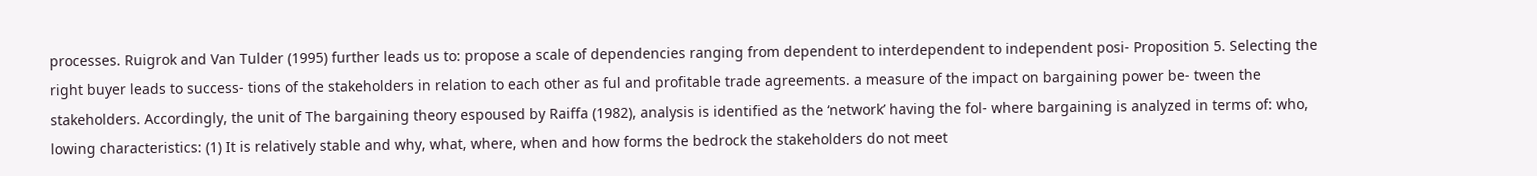processes. Ruigrok and Van Tulder (1995) further leads us to: propose a scale of dependencies ranging from dependent to interdependent to independent posi- Proposition 5. Selecting the right buyer leads to success- tions of the stakeholders in relation to each other as ful and profitable trade agreements. a measure of the impact on bargaining power be- tween the stakeholders. Accordingly, the unit of The bargaining theory espoused by Raiffa (1982), analysis is identified as the ‘network’ having the fol- where bargaining is analyzed in terms of: who, lowing characteristics: (1) It is relatively stable and why, what, where, when and how forms the bedrock the stakeholders do not meet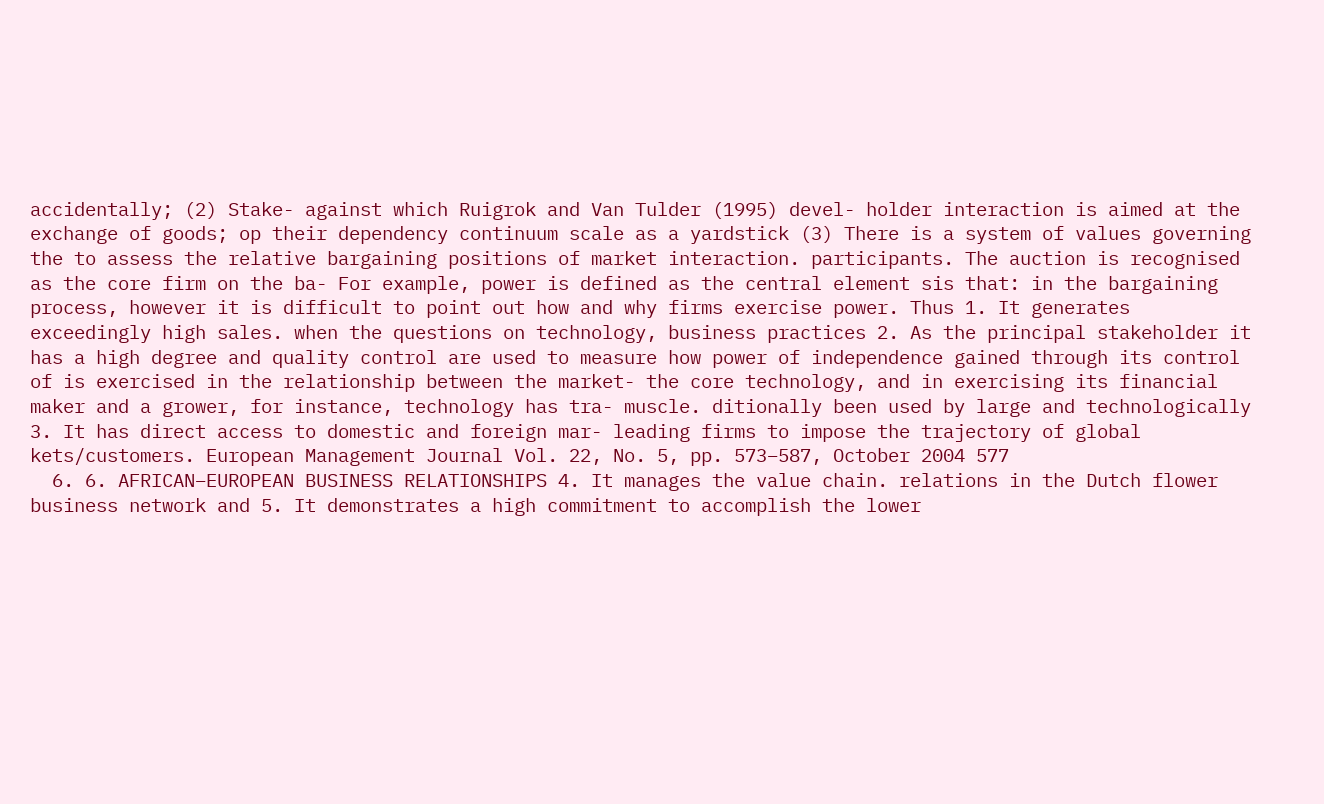accidentally; (2) Stake- against which Ruigrok and Van Tulder (1995) devel- holder interaction is aimed at the exchange of goods; op their dependency continuum scale as a yardstick (3) There is a system of values governing the to assess the relative bargaining positions of market interaction. participants. The auction is recognised as the core firm on the ba- For example, power is defined as the central element sis that: in the bargaining process, however it is difficult to point out how and why firms exercise power. Thus 1. It generates exceedingly high sales. when the questions on technology, business practices 2. As the principal stakeholder it has a high degree and quality control are used to measure how power of independence gained through its control of is exercised in the relationship between the market- the core technology, and in exercising its financial maker and a grower, for instance, technology has tra- muscle. ditionally been used by large and technologically 3. It has direct access to domestic and foreign mar- leading firms to impose the trajectory of global kets/customers. European Management Journal Vol. 22, No. 5, pp. 573–587, October 2004 577
  6. 6. AFRICAN–EUROPEAN BUSINESS RELATIONSHIPS 4. It manages the value chain. relations in the Dutch flower business network and 5. It demonstrates a high commitment to accomplish the lower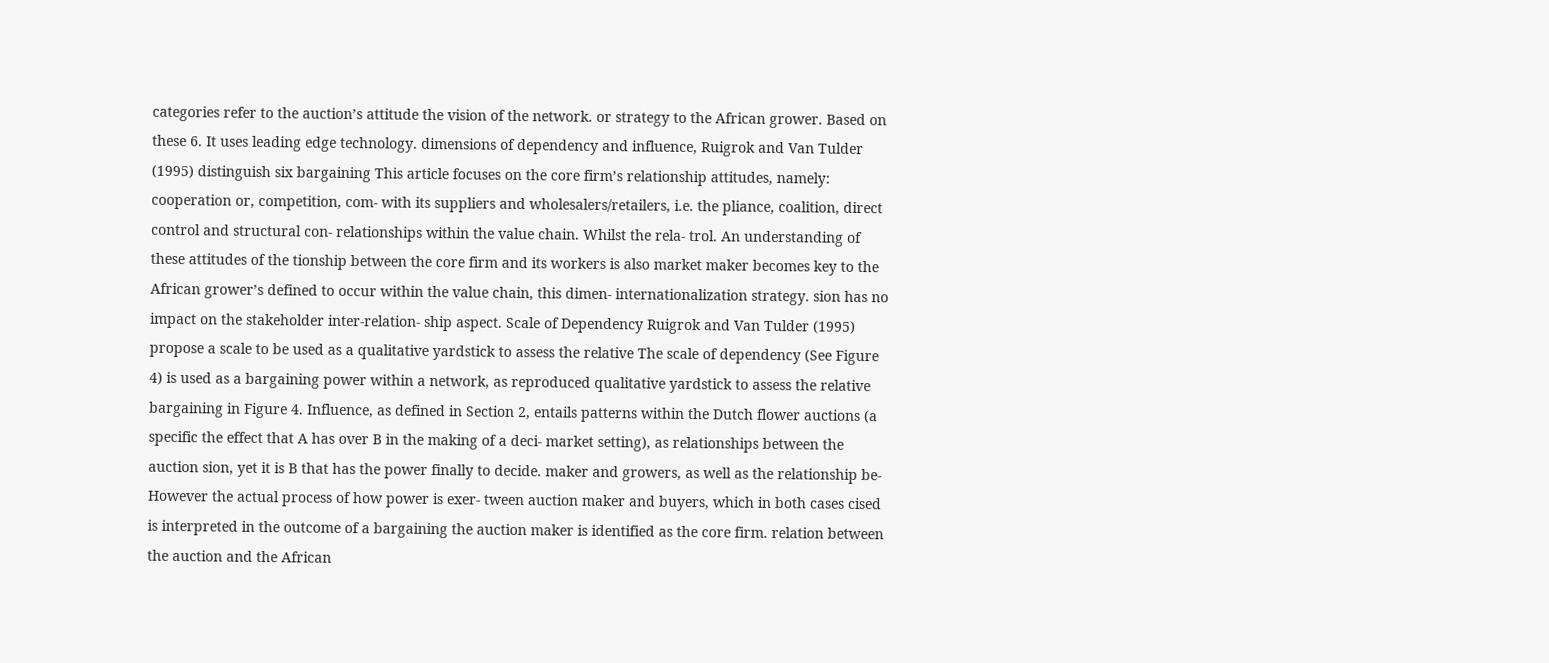categories refer to the auction’s attitude the vision of the network. or strategy to the African grower. Based on these 6. It uses leading edge technology. dimensions of dependency and influence, Ruigrok and Van Tulder (1995) distinguish six bargaining This article focuses on the core firm’s relationship attitudes, namely: cooperation or, competition, com- with its suppliers and wholesalers/retailers, i.e. the pliance, coalition, direct control and structural con- relationships within the value chain. Whilst the rela- trol. An understanding of these attitudes of the tionship between the core firm and its workers is also market maker becomes key to the African grower’s defined to occur within the value chain, this dimen- internationalization strategy. sion has no impact on the stakeholder inter-relation- ship aspect. Scale of Dependency Ruigrok and Van Tulder (1995) propose a scale to be used as a qualitative yardstick to assess the relative The scale of dependency (See Figure 4) is used as a bargaining power within a network, as reproduced qualitative yardstick to assess the relative bargaining in Figure 4. Influence, as defined in Section 2, entails patterns within the Dutch flower auctions (a specific the effect that A has over B in the making of a deci- market setting), as relationships between the auction sion, yet it is B that has the power finally to decide. maker and growers, as well as the relationship be- However the actual process of how power is exer- tween auction maker and buyers, which in both cases cised is interpreted in the outcome of a bargaining the auction maker is identified as the core firm. relation between the auction and the African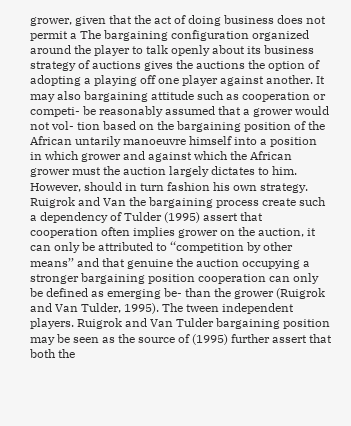grower, given that the act of doing business does not permit a The bargaining configuration organized around the player to talk openly about its business strategy of auctions gives the auctions the option of adopting a playing off one player against another. It may also bargaining attitude such as cooperation or competi- be reasonably assumed that a grower would not vol- tion based on the bargaining position of the African untarily manoeuvre himself into a position in which grower and against which the African grower must the auction largely dictates to him. However, should in turn fashion his own strategy. Ruigrok and Van the bargaining process create such a dependency of Tulder (1995) assert that cooperation often implies grower on the auction, it can only be attributed to ‘‘competition by other means’’ and that genuine the auction occupying a stronger bargaining position cooperation can only be defined as emerging be- than the grower (Ruigrok and Van Tulder, 1995). The tween independent players. Ruigrok and Van Tulder bargaining position may be seen as the source of (1995) further assert that both the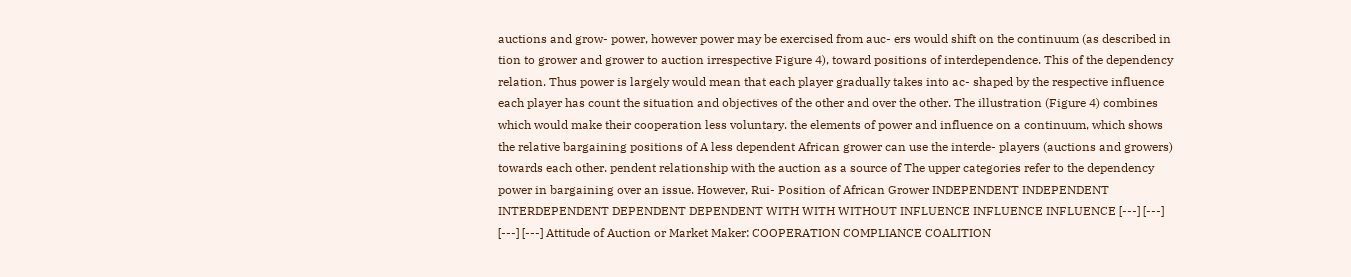auctions and grow- power, however power may be exercised from auc- ers would shift on the continuum (as described in tion to grower and grower to auction irrespective Figure 4), toward positions of interdependence. This of the dependency relation. Thus power is largely would mean that each player gradually takes into ac- shaped by the respective influence each player has count the situation and objectives of the other and over the other. The illustration (Figure 4) combines which would make their cooperation less voluntary. the elements of power and influence on a continuum, which shows the relative bargaining positions of A less dependent African grower can use the interde- players (auctions and growers) towards each other. pendent relationship with the auction as a source of The upper categories refer to the dependency power in bargaining over an issue. However, Rui- Position of African Grower INDEPENDENT INDEPENDENT INTERDEPENDENT DEPENDENT DEPENDENT WITH WITH WITHOUT INFLUENCE INFLUENCE INFLUENCE [---] [---] [---] [---] Attitude of Auction or Market Maker: COOPERATION COMPLIANCE COALITION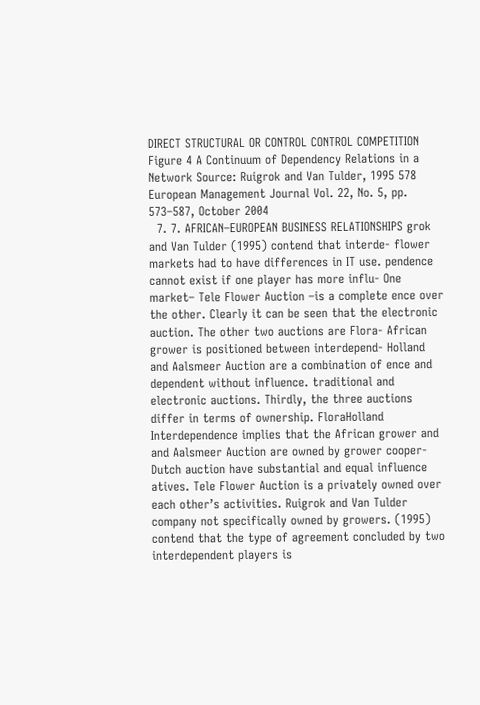DIRECT STRUCTURAL OR CONTROL CONTROL COMPETITION Figure 4 A Continuum of Dependency Relations in a Network Source: Ruigrok and Van Tulder, 1995 578 European Management Journal Vol. 22, No. 5, pp. 573–587, October 2004
  7. 7. AFRICAN–EUROPEAN BUSINESS RELATIONSHIPS grok and Van Tulder (1995) contend that interde- flower markets had to have differences in IT use. pendence cannot exist if one player has more influ- One market– Tele Flower Auction –is a complete ence over the other. Clearly it can be seen that the electronic auction. The other two auctions are Flora- African grower is positioned between interdepend- Holland and Aalsmeer Auction are a combination of ence and dependent without influence. traditional and electronic auctions. Thirdly, the three auctions differ in terms of ownership. FloraHolland Interdependence implies that the African grower and and Aalsmeer Auction are owned by grower cooper- Dutch auction have substantial and equal influence atives. Tele Flower Auction is a privately owned over each other’s activities. Ruigrok and Van Tulder company not specifically owned by growers. (1995) contend that the type of agreement concluded by two interdependent players is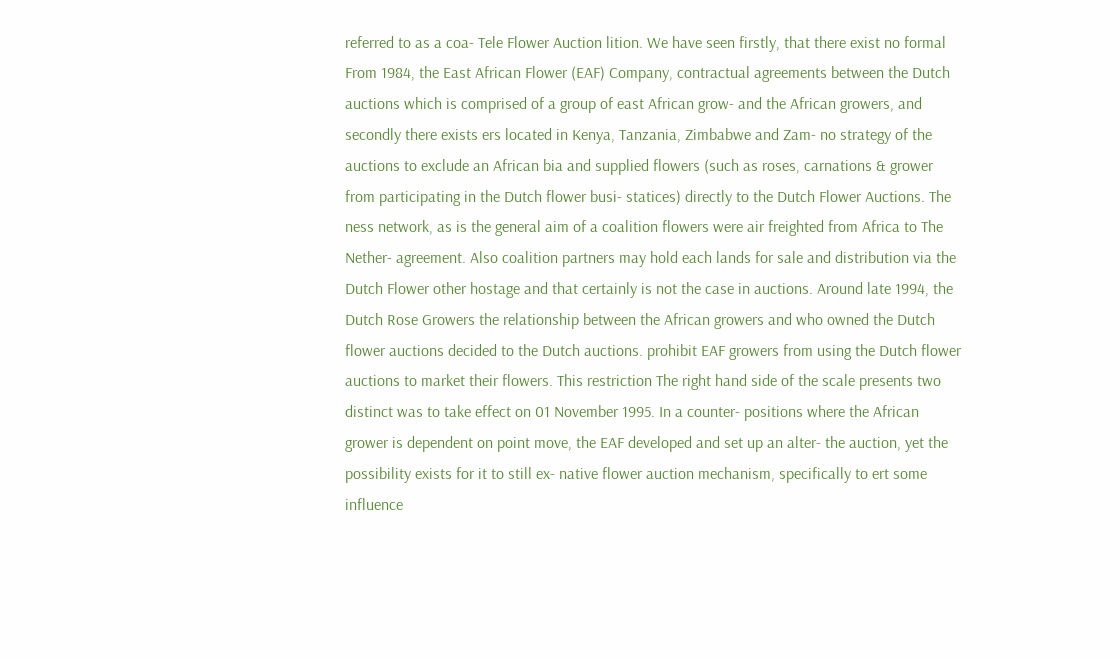referred to as a coa- Tele Flower Auction lition. We have seen firstly, that there exist no formal From 1984, the East African Flower (EAF) Company, contractual agreements between the Dutch auctions which is comprised of a group of east African grow- and the African growers, and secondly there exists ers located in Kenya, Tanzania, Zimbabwe and Zam- no strategy of the auctions to exclude an African bia and supplied flowers (such as roses, carnations & grower from participating in the Dutch flower busi- statices) directly to the Dutch Flower Auctions. The ness network, as is the general aim of a coalition flowers were air freighted from Africa to The Nether- agreement. Also coalition partners may hold each lands for sale and distribution via the Dutch Flower other hostage and that certainly is not the case in auctions. Around late 1994, the Dutch Rose Growers the relationship between the African growers and who owned the Dutch flower auctions decided to the Dutch auctions. prohibit EAF growers from using the Dutch flower auctions to market their flowers. This restriction The right hand side of the scale presents two distinct was to take effect on 01 November 1995. In a counter- positions where the African grower is dependent on point move, the EAF developed and set up an alter- the auction, yet the possibility exists for it to still ex- native flower auction mechanism, specifically to ert some influence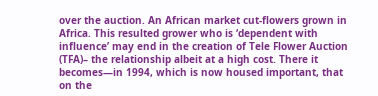over the auction. An African market cut-flowers grown in Africa. This resulted grower who is ‘dependent with influence’ may end in the creation of Tele Flower Auction (TFA)– the relationship albeit at a high cost. There it becomes—in 1994, which is now housed important, that on the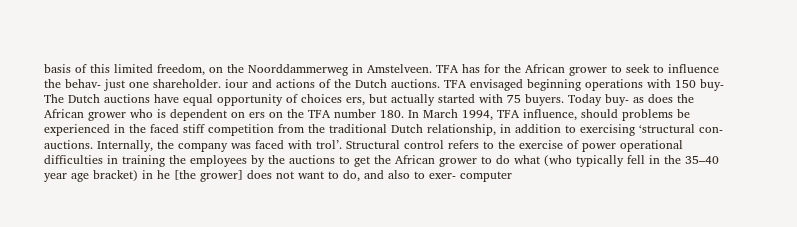basis of this limited freedom, on the Noorddammerweg in Amstelveen. TFA has for the African grower to seek to influence the behav- just one shareholder. iour and actions of the Dutch auctions. TFA envisaged beginning operations with 150 buy- The Dutch auctions have equal opportunity of choices ers, but actually started with 75 buyers. Today buy- as does the African grower who is dependent on ers on the TFA number 180. In March 1994, TFA influence, should problems be experienced in the faced stiff competition from the traditional Dutch relationship, in addition to exercising ‘structural con- auctions. Internally, the company was faced with trol’. Structural control refers to the exercise of power operational difficulties in training the employees by the auctions to get the African grower to do what (who typically fell in the 35–40 year age bracket) in he [the grower] does not want to do, and also to exer- computer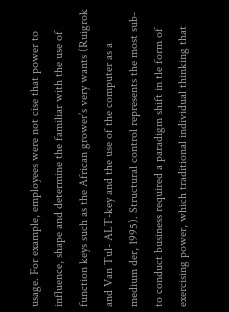usage. For example, employees were not cise that power to influence, shape and determine the familiar with the use of function keys such as the African grower’s very wants (Ruigrok and Van Tul- ALT-key and the use of the computer as a medium der, 1995). Structural control represents the most sub- to conduct business required a paradigm shift in tle form of exercising power, which traditional individual thinking that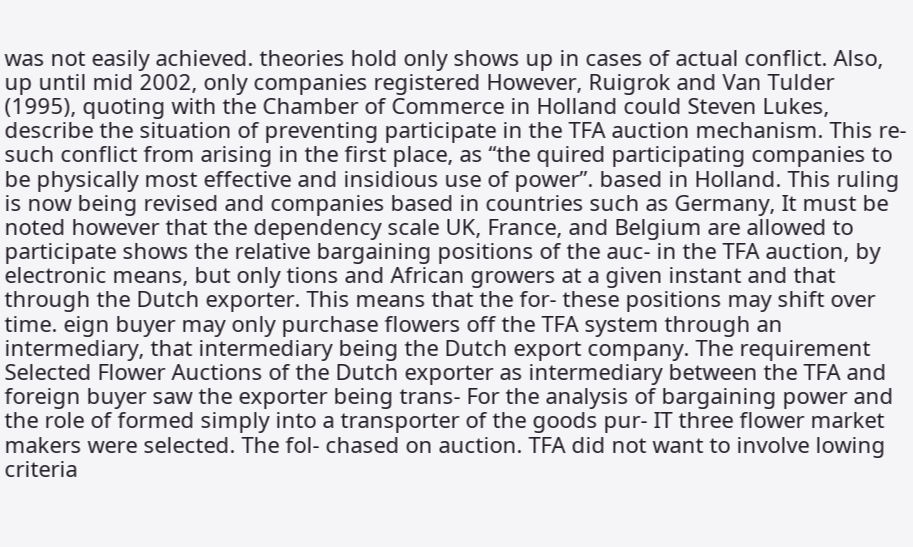was not easily achieved. theories hold only shows up in cases of actual conflict. Also, up until mid 2002, only companies registered However, Ruigrok and Van Tulder (1995), quoting with the Chamber of Commerce in Holland could Steven Lukes, describe the situation of preventing participate in the TFA auction mechanism. This re- such conflict from arising in the first place, as ‘‘the quired participating companies to be physically most effective and insidious use of power’’. based in Holland. This ruling is now being revised and companies based in countries such as Germany, It must be noted however that the dependency scale UK, France, and Belgium are allowed to participate shows the relative bargaining positions of the auc- in the TFA auction, by electronic means, but only tions and African growers at a given instant and that through the Dutch exporter. This means that the for- these positions may shift over time. eign buyer may only purchase flowers off the TFA system through an intermediary, that intermediary being the Dutch export company. The requirement Selected Flower Auctions of the Dutch exporter as intermediary between the TFA and foreign buyer saw the exporter being trans- For the analysis of bargaining power and the role of formed simply into a transporter of the goods pur- IT three flower market makers were selected. The fol- chased on auction. TFA did not want to involve lowing criteria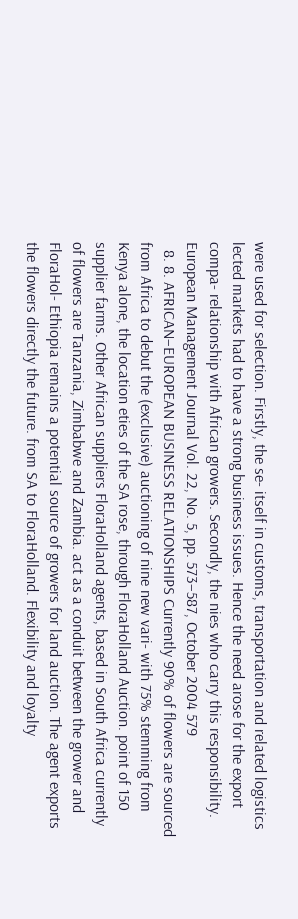were used for selection. Firstly, the se- itself in customs, transportation and related logistics lected markets had to have a strong business issues. Hence the need arose for the export compa- relationship with African growers. Secondly, the nies who carry this responsibility. European Management Journal Vol. 22, No. 5, pp. 573–587, October 2004 579
  8. 8. AFRICAN–EUROPEAN BUSINESS RELATIONSHIPS Currently 90% of flowers are sourced from Africa to debut the (exclusive) auctioning of nine new vari- with 75% stemming from Kenya alone, the location eties of the SA rose, through FloraHolland Auction. point of 150 supplier farms. Other African suppliers FloraHolland agents, based in South Africa currently of flowers are Tanzania, Zimbabwe and Zambia. act as a conduit between the grower and FloraHol- Ethiopia remains a potential source of growers for land auction. The agent exports the flowers directly the future. from SA to FloraHolland. Flexibility and loyalty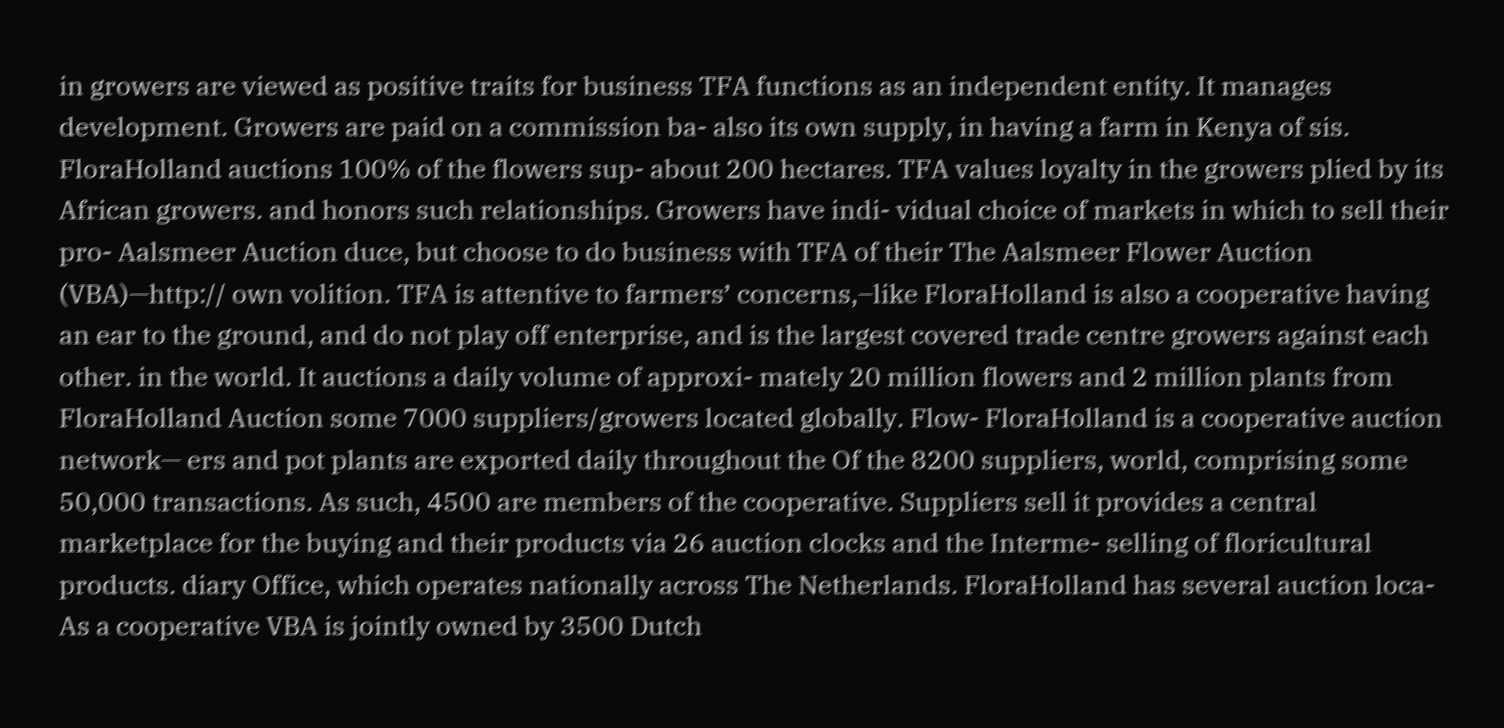in growers are viewed as positive traits for business TFA functions as an independent entity. It manages development. Growers are paid on a commission ba- also its own supply, in having a farm in Kenya of sis. FloraHolland auctions 100% of the flowers sup- about 200 hectares. TFA values loyalty in the growers plied by its African growers. and honors such relationships. Growers have indi- vidual choice of markets in which to sell their pro- Aalsmeer Auction duce, but choose to do business with TFA of their The Aalsmeer Flower Auction (VBA)—http:// own volition. TFA is attentive to farmers’ concerns,–like FloraHolland is also a cooperative having an ear to the ground, and do not play off enterprise, and is the largest covered trade centre growers against each other. in the world. It auctions a daily volume of approxi- mately 20 million flowers and 2 million plants from FloraHolland Auction some 7000 suppliers/growers located globally. Flow- FloraHolland is a cooperative auction network— ers and pot plants are exported daily throughout the Of the 8200 suppliers, world, comprising some 50,000 transactions. As such, 4500 are members of the cooperative. Suppliers sell it provides a central marketplace for the buying and their products via 26 auction clocks and the Interme- selling of floricultural products. diary Office, which operates nationally across The Netherlands. FloraHolland has several auction loca- As a cooperative VBA is jointly owned by 3500 Dutch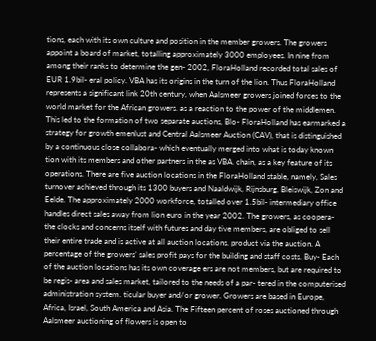tions, each with its own culture and position in the member growers. The growers appoint a board of market, totalling approximately 3000 employees. In nine from among their ranks to determine the gen- 2002, FloraHolland recorded total sales of EUR 1.9bil- eral policy. VBA has its origins in the turn of the lion. Thus FloraHolland represents a significant link 20th century, when Aalsmeer growers joined forces to the world market for the African growers. as a reaction to the power of the middlemen. This led to the formation of two separate auctions, Blo- FloraHolland has earmarked a strategy for growth emenlust and Central Aalsmeer Auction (CAV), that is distinguished by a continuous close collabora- which eventually merged into what is today known tion with its members and other partners in the as VBA. chain, as a key feature of its operations. There are five auction locations in the FloraHolland stable, namely, Sales turnover achieved through its 1300 buyers and Naaldwijk, Rijnsburg, Bleiswijk, Zon and Eelde. The approximately 2000 workforce, totalled over 1.5bil- intermediary office handles direct sales away from lion euro in the year 2002. The growers, as coopera- the clocks and concerns itself with futures and day tive members, are obliged to sell their entire trade and is active at all auction locations. product via the auction. A percentage of the growers’ sales profit pays for the building and staff costs. Buy- Each of the auction locations has its own coverage ers are not members, but are required to be regis- area and sales market, tailored to the needs of a par- tered in the computerised administration system. ticular buyer and/or grower. Growers are based in Europe, Africa, Israel, South America and Asia. The Fifteen percent of roses auctioned through Aalsmeer auctioning of flowers is open to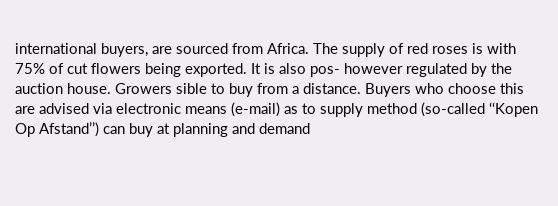international buyers, are sourced from Africa. The supply of red roses is with 75% of cut flowers being exported. It is also pos- however regulated by the auction house. Growers sible to buy from a distance. Buyers who choose this are advised via electronic means (e-mail) as to supply method (so-called ‘‘Kopen Op Afstand’’) can buy at planning and demand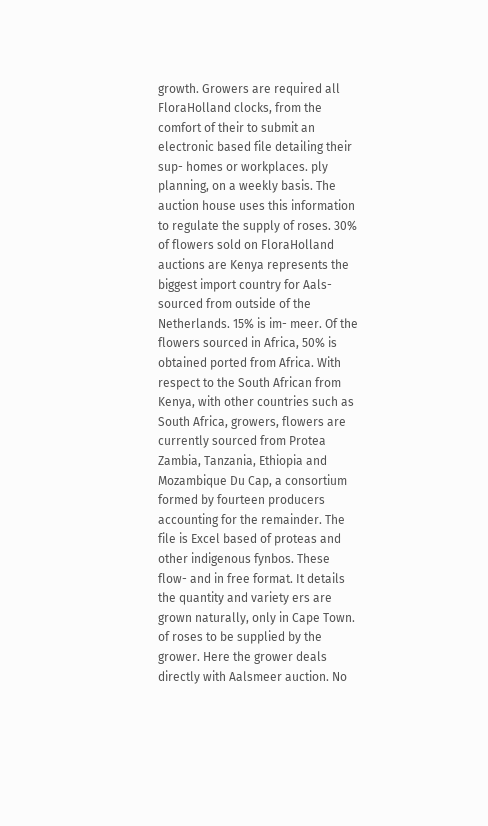growth. Growers are required all FloraHolland clocks, from the comfort of their to submit an electronic based file detailing their sup- homes or workplaces. ply planning, on a weekly basis. The auction house uses this information to regulate the supply of roses. 30% of flowers sold on FloraHolland auctions are Kenya represents the biggest import country for Aals- sourced from outside of the Netherlands. 15% is im- meer. Of the flowers sourced in Africa, 50% is obtained ported from Africa. With respect to the South African from Kenya, with other countries such as South Africa, growers, flowers are currently sourced from Protea Zambia, Tanzania, Ethiopia and Mozambique Du Cap, a consortium formed by fourteen producers accounting for the remainder. The file is Excel based of proteas and other indigenous fynbos. These flow- and in free format. It details the quantity and variety ers are grown naturally, only in Cape Town. of roses to be supplied by the grower. Here the grower deals directly with Aalsmeer auction. No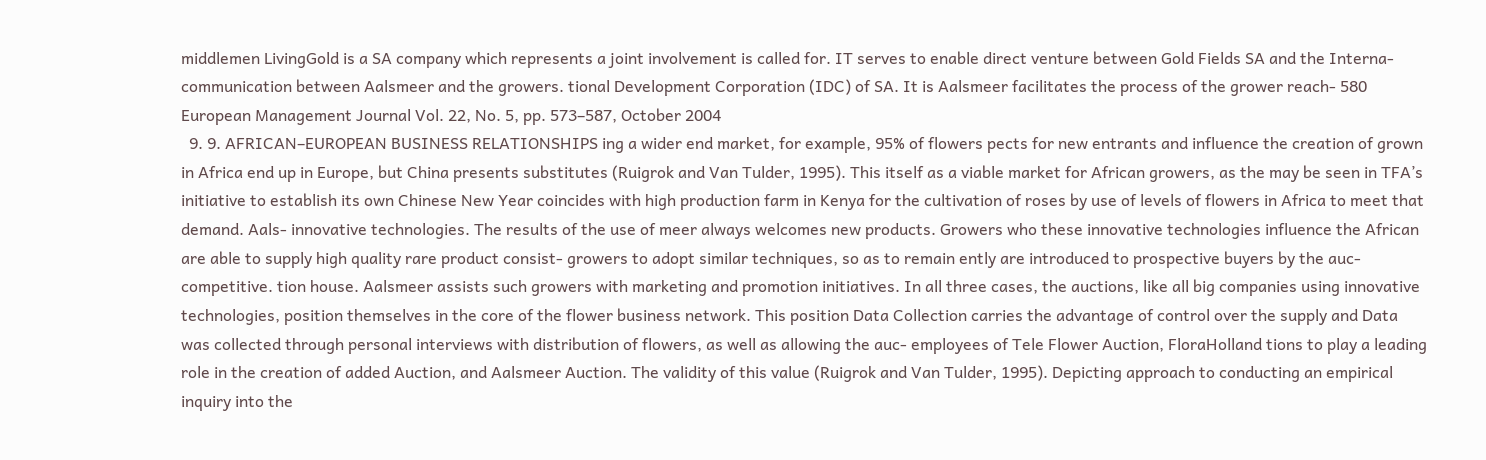middlemen LivingGold is a SA company which represents a joint involvement is called for. IT serves to enable direct venture between Gold Fields SA and the Interna- communication between Aalsmeer and the growers. tional Development Corporation (IDC) of SA. It is Aalsmeer facilitates the process of the grower reach- 580 European Management Journal Vol. 22, No. 5, pp. 573–587, October 2004
  9. 9. AFRICAN–EUROPEAN BUSINESS RELATIONSHIPS ing a wider end market, for example, 95% of flowers pects for new entrants and influence the creation of grown in Africa end up in Europe, but China presents substitutes (Ruigrok and Van Tulder, 1995). This itself as a viable market for African growers, as the may be seen in TFA’s initiative to establish its own Chinese New Year coincides with high production farm in Kenya for the cultivation of roses by use of levels of flowers in Africa to meet that demand. Aals- innovative technologies. The results of the use of meer always welcomes new products. Growers who these innovative technologies influence the African are able to supply high quality rare product consist- growers to adopt similar techniques, so as to remain ently are introduced to prospective buyers by the auc- competitive. tion house. Aalsmeer assists such growers with marketing and promotion initiatives. In all three cases, the auctions, like all big companies using innovative technologies, position themselves in the core of the flower business network. This position Data Collection carries the advantage of control over the supply and Data was collected through personal interviews with distribution of flowers, as well as allowing the auc- employees of Tele Flower Auction, FloraHolland tions to play a leading role in the creation of added Auction, and Aalsmeer Auction. The validity of this value (Ruigrok and Van Tulder, 1995). Depicting approach to conducting an empirical inquiry into the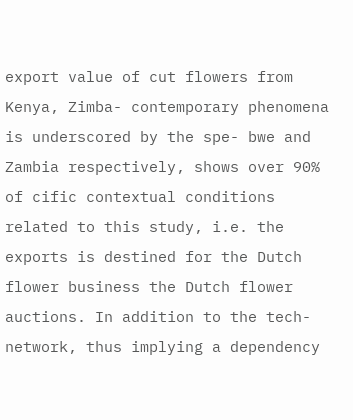export value of cut flowers from Kenya, Zimba- contemporary phenomena is underscored by the spe- bwe and Zambia respectively, shows over 90% of cific contextual conditions related to this study, i.e. the exports is destined for the Dutch flower business the Dutch flower auctions. In addition to the tech- network, thus implying a dependency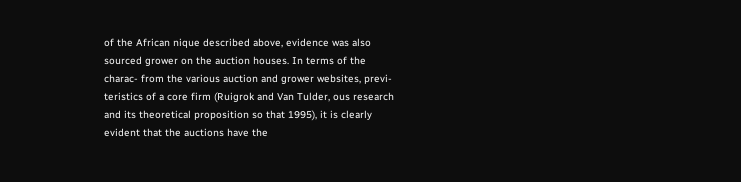of the African nique described above, evidence was also sourced grower on the auction houses. In terms of the charac- from the various auction and grower websites, previ- teristics of a core firm (Ruigrok and Van Tulder, ous research and its theoretical proposition so that 1995), it is clearly evident that the auctions have the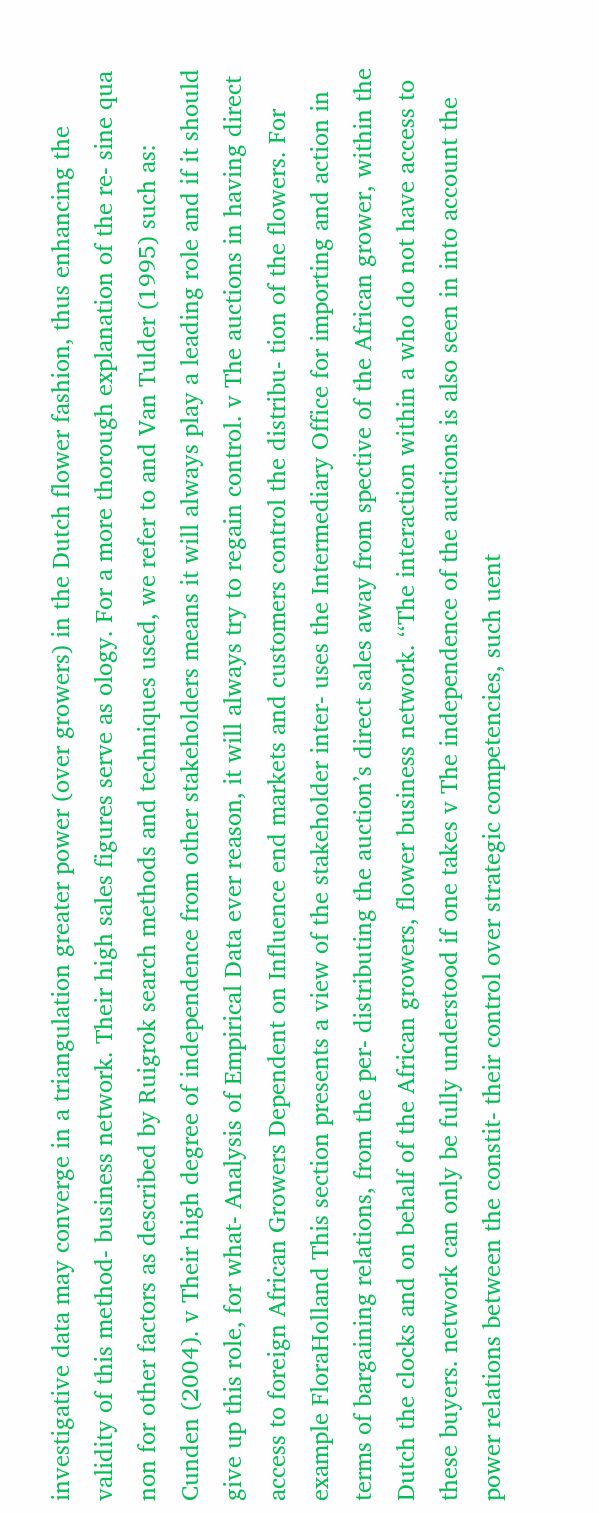investigative data may converge in a triangulation greater power (over growers) in the Dutch flower fashion, thus enhancing the validity of this method- business network. Their high sales figures serve as ology. For a more thorough explanation of the re- sine qua non for other factors as described by Ruigrok search methods and techniques used, we refer to and Van Tulder (1995) such as: Cunden (2004). v Their high degree of independence from other stakeholders means it will always play a leading role and if it should give up this role, for what- Analysis of Empirical Data ever reason, it will always try to regain control. v The auctions in having direct access to foreign African Growers Dependent on Influence end markets and customers control the distribu- tion of the flowers. For example FloraHolland This section presents a view of the stakeholder inter- uses the Intermediary Office for importing and action in terms of bargaining relations, from the per- distributing the auction’s direct sales away from spective of the African grower, within the Dutch the clocks and on behalf of the African growers, flower business network. ‘‘The interaction within a who do not have access to these buyers. network can only be fully understood if one takes v The independence of the auctions is also seen in into account the power relations between the constit- their control over strategic competencies, such uent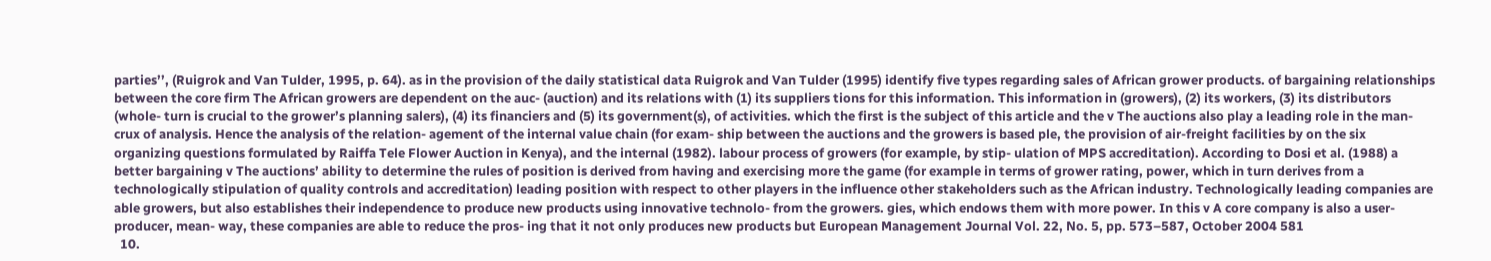parties’’, (Ruigrok and Van Tulder, 1995, p. 64). as in the provision of the daily statistical data Ruigrok and Van Tulder (1995) identify five types regarding sales of African grower products. of bargaining relationships between the core firm The African growers are dependent on the auc- (auction) and its relations with (1) its suppliers tions for this information. This information in (growers), (2) its workers, (3) its distributors (whole- turn is crucial to the grower’s planning salers), (4) its financiers and (5) its government(s), of activities. which the first is the subject of this article and the v The auctions also play a leading role in the man- crux of analysis. Hence the analysis of the relation- agement of the internal value chain (for exam- ship between the auctions and the growers is based ple, the provision of air-freight facilities by on the six organizing questions formulated by Raiffa Tele Flower Auction in Kenya), and the internal (1982). labour process of growers (for example, by stip- ulation of MPS accreditation). According to Dosi et al. (1988) a better bargaining v The auctions’ ability to determine the rules of position is derived from having and exercising more the game (for example in terms of grower rating, power, which in turn derives from a technologically stipulation of quality controls and accreditation) leading position with respect to other players in the influence other stakeholders such as the African industry. Technologically leading companies are able growers, but also establishes their independence to produce new products using innovative technolo- from the growers. gies, which endows them with more power. In this v A core company is also a user-producer, mean- way, these companies are able to reduce the pros- ing that it not only produces new products but European Management Journal Vol. 22, No. 5, pp. 573–587, October 2004 581
  10.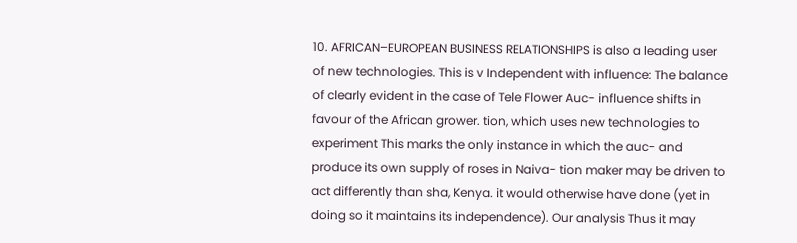10. AFRICAN–EUROPEAN BUSINESS RELATIONSHIPS is also a leading user of new technologies. This is v Independent with influence: The balance of clearly evident in the case of Tele Flower Auc- influence shifts in favour of the African grower. tion, which uses new technologies to experiment This marks the only instance in which the auc- and produce its own supply of roses in Naiva- tion maker may be driven to act differently than sha, Kenya. it would otherwise have done (yet in doing so it maintains its independence). Our analysis Thus it may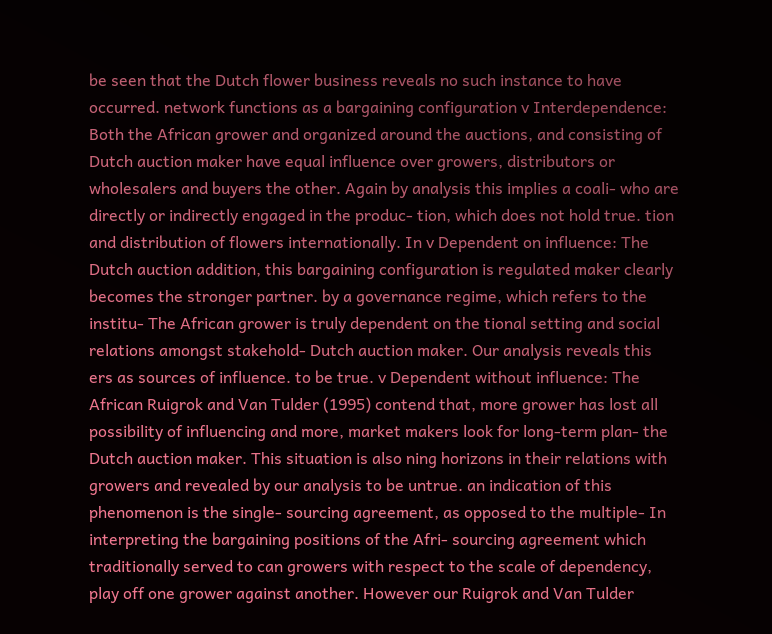be seen that the Dutch flower business reveals no such instance to have occurred. network functions as a bargaining configuration v Interdependence: Both the African grower and organized around the auctions, and consisting of Dutch auction maker have equal influence over growers, distributors or wholesalers and buyers the other. Again by analysis this implies a coali- who are directly or indirectly engaged in the produc- tion, which does not hold true. tion and distribution of flowers internationally. In v Dependent on influence: The Dutch auction addition, this bargaining configuration is regulated maker clearly becomes the stronger partner. by a governance regime, which refers to the institu- The African grower is truly dependent on the tional setting and social relations amongst stakehold- Dutch auction maker. Our analysis reveals this ers as sources of influence. to be true. v Dependent without influence: The African Ruigrok and Van Tulder (1995) contend that, more grower has lost all possibility of influencing and more, market makers look for long-term plan- the Dutch auction maker. This situation is also ning horizons in their relations with growers and revealed by our analysis to be untrue. an indication of this phenomenon is the single- sourcing agreement, as opposed to the multiple- In interpreting the bargaining positions of the Afri- sourcing agreement which traditionally served to can growers with respect to the scale of dependency, play off one grower against another. However our Ruigrok and Van Tulder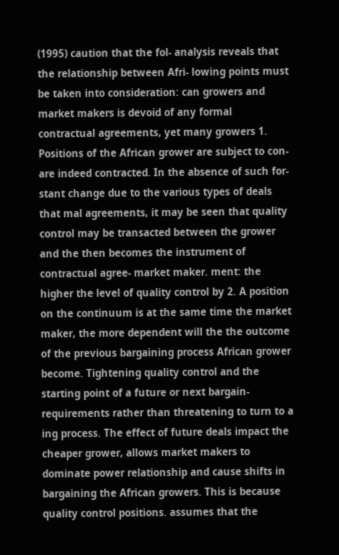(1995) caution that the fol- analysis reveals that the relationship between Afri- lowing points must be taken into consideration: can growers and market makers is devoid of any formal contractual agreements, yet many growers 1. Positions of the African grower are subject to con- are indeed contracted. In the absence of such for- stant change due to the various types of deals that mal agreements, it may be seen that quality control may be transacted between the grower and the then becomes the instrument of contractual agree- market maker. ment: the higher the level of quality control by 2. A position on the continuum is at the same time the market maker, the more dependent will the the outcome of the previous bargaining process African grower become. Tightening quality control and the starting point of a future or next bargain- requirements rather than threatening to turn to a ing process. The effect of future deals impact the cheaper grower, allows market makers to dominate power relationship and cause shifts in bargaining the African growers. This is because quality control positions. assumes that the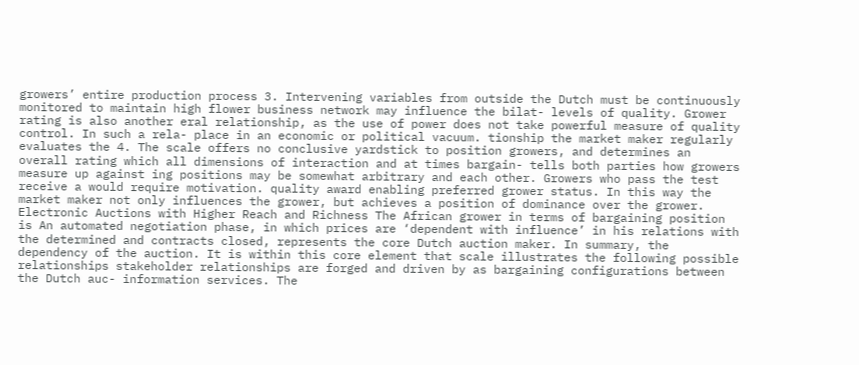growers’ entire production process 3. Intervening variables from outside the Dutch must be continuously monitored to maintain high flower business network may influence the bilat- levels of quality. Grower rating is also another eral relationship, as the use of power does not take powerful measure of quality control. In such a rela- place in an economic or political vacuum. tionship the market maker regularly evaluates the 4. The scale offers no conclusive yardstick to position growers, and determines an overall rating which all dimensions of interaction and at times bargain- tells both parties how growers measure up against ing positions may be somewhat arbitrary and each other. Growers who pass the test receive a would require motivation. quality award enabling preferred grower status. In this way the market maker not only influences the grower, but achieves a position of dominance over the grower. Electronic Auctions with Higher Reach and Richness The African grower in terms of bargaining position is An automated negotiation phase, in which prices are ‘dependent with influence’ in his relations with the determined and contracts closed, represents the core Dutch auction maker. In summary, the dependency of the auction. It is within this core element that scale illustrates the following possible relationships stakeholder relationships are forged and driven by as bargaining configurations between the Dutch auc- information services. The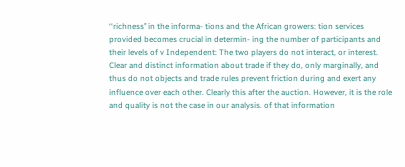‘‘richness’’ in the informa- tions and the African growers: tion services provided becomes crucial in determin- ing the number of participants and their levels of v Independent: The two players do not interact, or interest. Clear and distinct information about trade if they do, only marginally, and thus do not objects and trade rules prevent friction during and exert any influence over each other. Clearly this after the auction. However, it is the role and quality is not the case in our analysis. of that information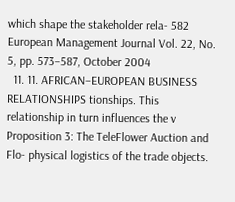which shape the stakeholder rela- 582 European Management Journal Vol. 22, No. 5, pp. 573–587, October 2004
  11. 11. AFRICAN–EUROPEAN BUSINESS RELATIONSHIPS tionships. This relationship in turn influences the v Proposition 3: The TeleFlower Auction and Flo- physical logistics of the trade objects.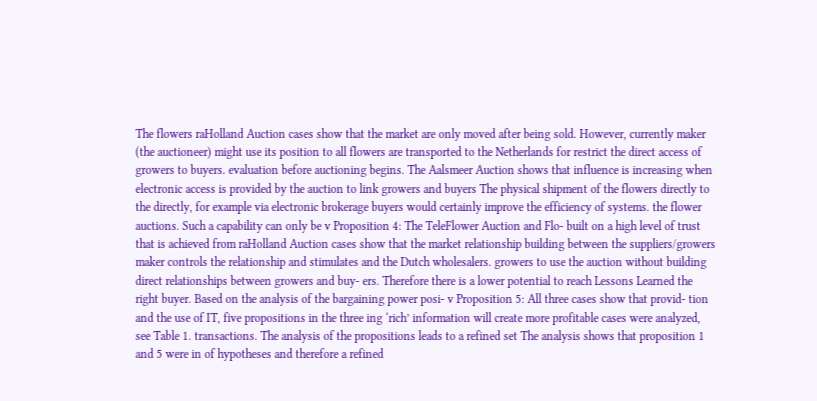The flowers raHolland Auction cases show that the market are only moved after being sold. However, currently maker (the auctioneer) might use its position to all flowers are transported to the Netherlands for restrict the direct access of growers to buyers. evaluation before auctioning begins. The Aalsmeer Auction shows that influence is increasing when electronic access is provided by the auction to link growers and buyers The physical shipment of the flowers directly to the directly, for example via electronic brokerage buyers would certainly improve the efficiency of systems. the flower auctions. Such a capability can only be v Proposition 4: The TeleFlower Auction and Flo- built on a high level of trust that is achieved from raHolland Auction cases show that the market relationship building between the suppliers/growers maker controls the relationship and stimulates and the Dutch wholesalers. growers to use the auction without building direct relationships between growers and buy- ers. Therefore there is a lower potential to reach Lessons Learned the right buyer. Based on the analysis of the bargaining power posi- v Proposition 5: All three cases show that provid- tion and the use of IT, five propositions in the three ing ‘rich’ information will create more profitable cases were analyzed, see Table 1. transactions. The analysis of the propositions leads to a refined set The analysis shows that proposition 1 and 5 were in of hypotheses and therefore a refined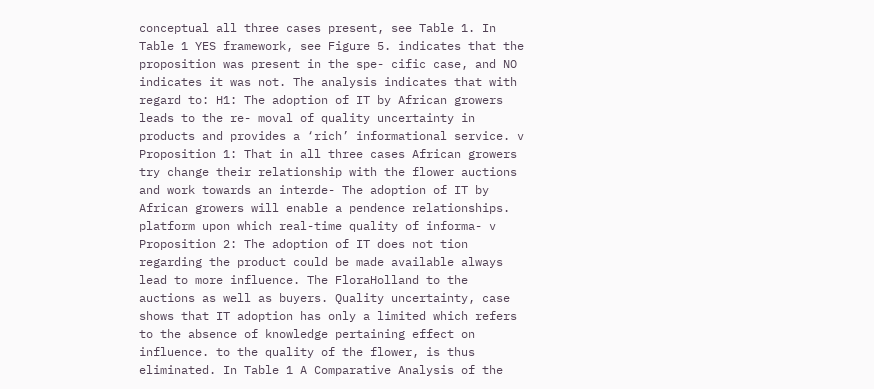conceptual all three cases present, see Table 1. In Table 1 YES framework, see Figure 5. indicates that the proposition was present in the spe- cific case, and NO indicates it was not. The analysis indicates that with regard to: H1: The adoption of IT by African growers leads to the re- moval of quality uncertainty in products and provides a ‘rich’ informational service. v Proposition 1: That in all three cases African growers try change their relationship with the flower auctions and work towards an interde- The adoption of IT by African growers will enable a pendence relationships. platform upon which real-time quality of informa- v Proposition 2: The adoption of IT does not tion regarding the product could be made available always lead to more influence. The FloraHolland to the auctions as well as buyers. Quality uncertainty, case shows that IT adoption has only a limited which refers to the absence of knowledge pertaining effect on influence. to the quality of the flower, is thus eliminated. In Table 1 A Comparative Analysis of the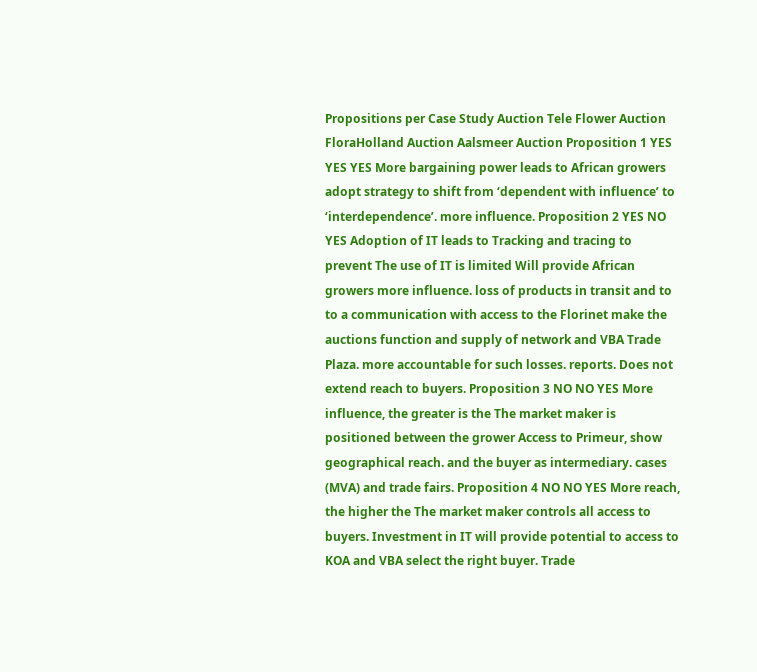Propositions per Case Study Auction Tele Flower Auction FloraHolland Auction Aalsmeer Auction Proposition 1 YES YES YES More bargaining power leads to African growers adopt strategy to shift from ‘dependent with influence’ to ‘interdependence’. more influence. Proposition 2 YES NO YES Adoption of IT leads to Tracking and tracing to prevent The use of IT is limited Will provide African growers more influence. loss of products in transit and to to a communication with access to the Florinet make the auctions function and supply of network and VBA Trade Plaza. more accountable for such losses. reports. Does not extend reach to buyers. Proposition 3 NO NO YES More influence, the greater is the The market maker is positioned between the grower Access to Primeur, show geographical reach. and the buyer as intermediary. cases (MVA) and trade fairs. Proposition 4 NO NO YES More reach, the higher the The market maker controls all access to buyers. Investment in IT will provide potential to access to KOA and VBA select the right buyer. Trade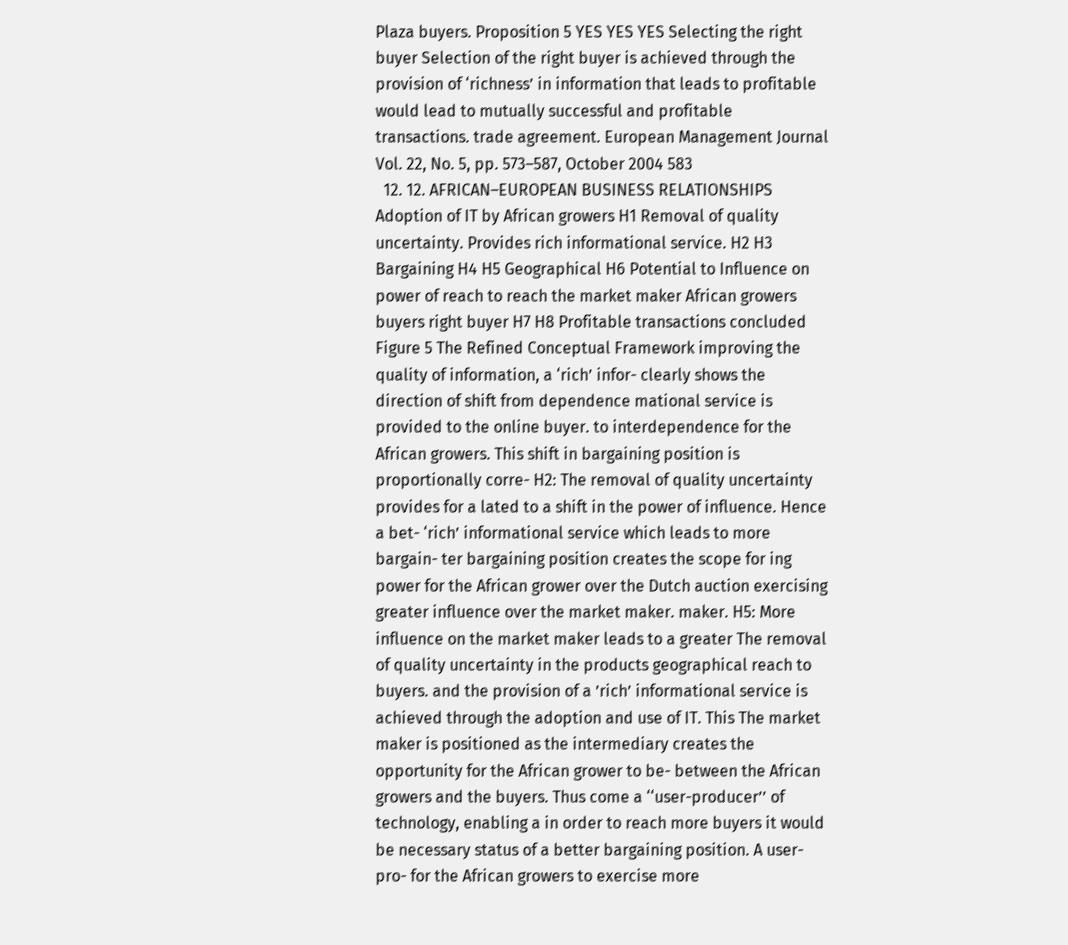Plaza buyers. Proposition 5 YES YES YES Selecting the right buyer Selection of the right buyer is achieved through the provision of ‘richness’ in information that leads to profitable would lead to mutually successful and profitable transactions. trade agreement. European Management Journal Vol. 22, No. 5, pp. 573–587, October 2004 583
  12. 12. AFRICAN–EUROPEAN BUSINESS RELATIONSHIPS Adoption of IT by African growers H1 Removal of quality uncertainty. Provides rich informational service. H2 H3 Bargaining H4 H5 Geographical H6 Potential to Influence on power of reach to reach the market maker African growers buyers right buyer H7 H8 Profitable transactions concluded Figure 5 The Refined Conceptual Framework improving the quality of information, a ‘rich’ infor- clearly shows the direction of shift from dependence mational service is provided to the online buyer. to interdependence for the African growers. This shift in bargaining position is proportionally corre- H2: The removal of quality uncertainty provides for a lated to a shift in the power of influence. Hence a bet- ‘rich’ informational service which leads to more bargain- ter bargaining position creates the scope for ing power for the African grower over the Dutch auction exercising greater influence over the market maker. maker. H5: More influence on the market maker leads to a greater The removal of quality uncertainty in the products geographical reach to buyers. and the provision of a ’rich’ informational service is achieved through the adoption and use of IT. This The market maker is positioned as the intermediary creates the opportunity for the African grower to be- between the African growers and the buyers. Thus come a ‘‘user-producer’’ of technology, enabling a in order to reach more buyers it would be necessary status of a better bargaining position. A user-pro- for the African growers to exercise more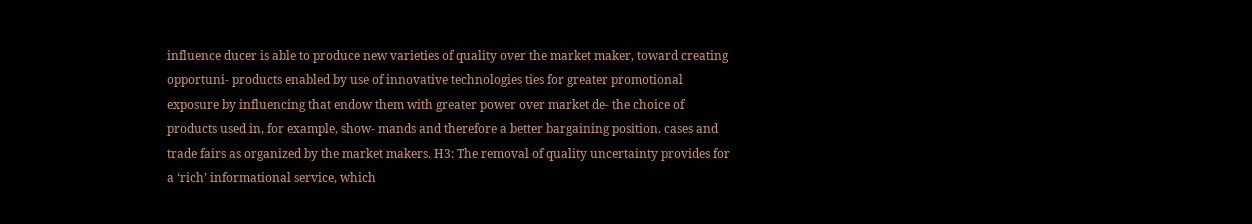influence ducer is able to produce new varieties of quality over the market maker, toward creating opportuni- products enabled by use of innovative technologies ties for greater promotional exposure by influencing that endow them with greater power over market de- the choice of products used in, for example, show- mands and therefore a better bargaining position. cases and trade fairs as organized by the market makers. H3: The removal of quality uncertainty provides for a ‘rich’ informational service, which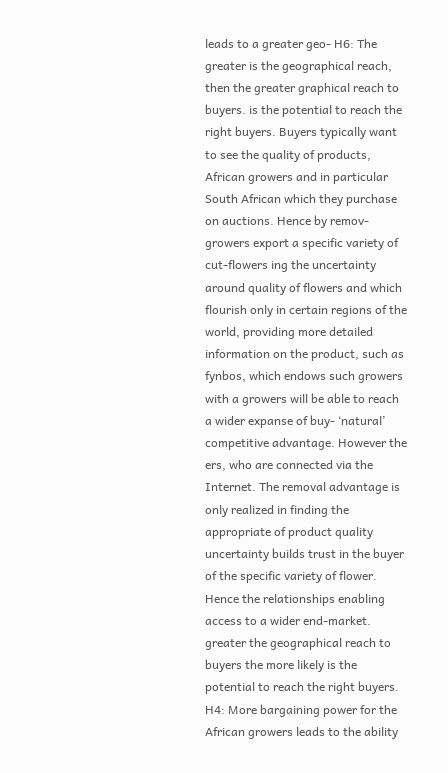leads to a greater geo- H6: The greater is the geographical reach, then the greater graphical reach to buyers. is the potential to reach the right buyers. Buyers typically want to see the quality of products, African growers and in particular South African which they purchase on auctions. Hence by remov- growers export a specific variety of cut-flowers ing the uncertainty around quality of flowers and which flourish only in certain regions of the world, providing more detailed information on the product, such as fynbos, which endows such growers with a growers will be able to reach a wider expanse of buy- ‘natural’ competitive advantage. However the ers, who are connected via the Internet. The removal advantage is only realized in finding the appropriate of product quality uncertainty builds trust in the buyer of the specific variety of flower. Hence the relationships enabling access to a wider end-market. greater the geographical reach to buyers the more likely is the potential to reach the right buyers. H4: More bargaining power for the African growers leads to the ability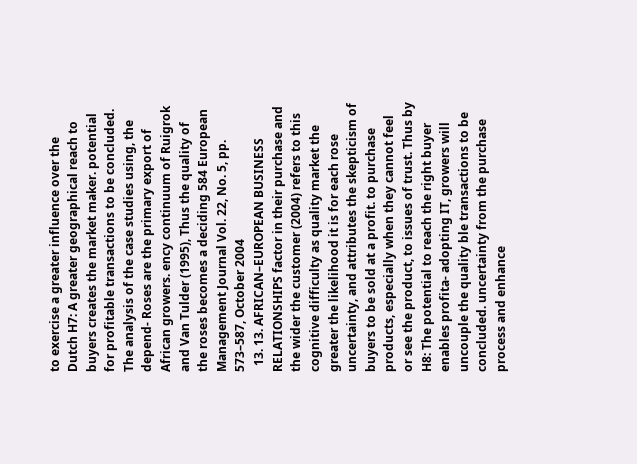to exercise a greater influence over the Dutch H7: A greater geographical reach to buyers creates the market maker. potential for profitable transactions to be concluded. The analysis of the case studies using, the depend- Roses are the primary export of African growers. ency continuum of Ruigrok and Van Tulder (1995), Thus the quality of the roses becomes a deciding 584 European Management Journal Vol. 22, No. 5, pp. 573–587, October 2004
  13. 13. AFRICAN–EUROPEAN BUSINESS RELATIONSHIPS factor in their purchase and the wider the customer (2004) refers to this cognitive difficulty as quality market the greater the likelihood it is for each rose uncertainty, and attributes the skepticism of buyers to be sold at a profit. to purchase products, especially when they cannot feel or see the product, to issues of trust. Thus by H8: The potential to reach the right buyer enables profita- adopting IT, growers will uncouple the quality ble transactions to be concluded. uncertainty from the purchase process and enhance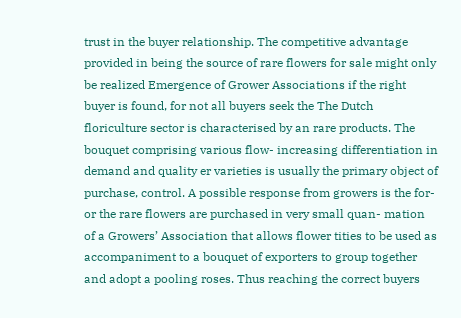trust in the buyer relationship. The competitive advantage provided in being the source of rare flowers for sale might only be realized Emergence of Grower Associations if the right buyer is found, for not all buyers seek the The Dutch floriculture sector is characterised by an rare products. The bouquet comprising various flow- increasing differentiation in demand and quality er varieties is usually the primary object of purchase, control. A possible response from growers is the for- or the rare flowers are purchased in very small quan- mation of a Growers’ Association that allows flower tities to be used as accompaniment to a bouquet of exporters to group together and adopt a pooling roses. Thus reaching the correct buyers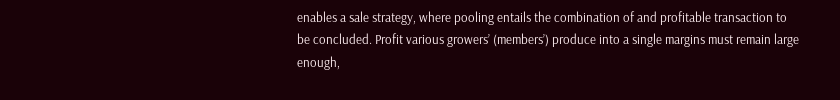enables a sale strategy, where pooling entails the combination of and profitable transaction to be concluded. Profit various growers’ (members’) produce into a single margins must remain large enough,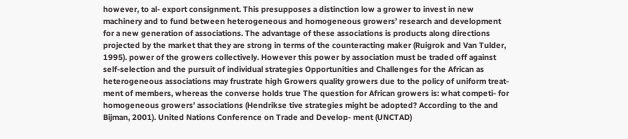however, to al- export consignment. This presupposes a distinction low a grower to invest in new machinery and to fund between heterogeneous and homogeneous growers’ research and development for a new generation of associations. The advantage of these associations is products along directions projected by the market that they are strong in terms of the counteracting maker (Ruigrok and Van Tulder, 1995). power of the growers collectively. However this power by association must be traded off against self-selection and the pursuit of individual strategies Opportunities and Challenges for the African as heterogeneous associations may frustrate high Growers quality growers due to the policy of uniform treat- ment of members, whereas the converse holds true The question for African growers is: what competi- for homogeneous growers’ associations (Hendrikse tive strategies might be adopted? According to the and Bijman, 2001). United Nations Conference on Trade and Develop- ment (UNCTAD)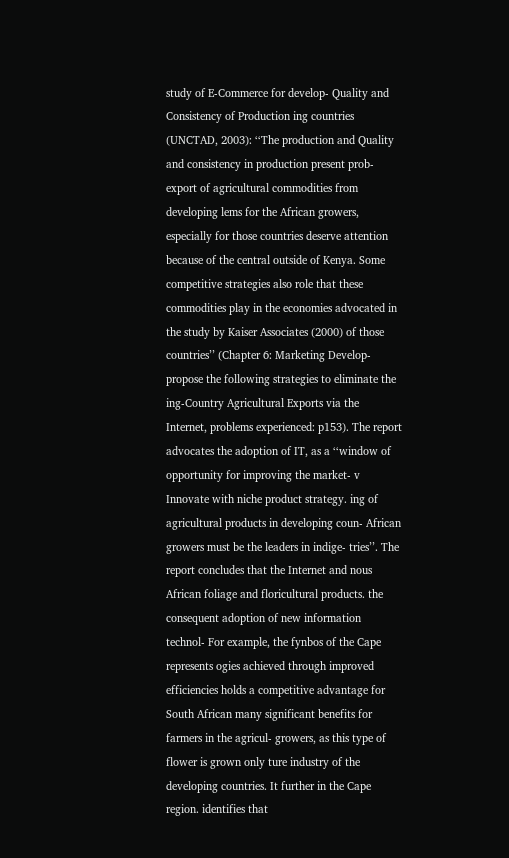study of E-Commerce for develop- Quality and Consistency of Production ing countries (UNCTAD, 2003): ‘‘The production and Quality and consistency in production present prob- export of agricultural commodities from developing lems for the African growers, especially for those countries deserve attention because of the central outside of Kenya. Some competitive strategies also role that these commodities play in the economies advocated in the study by Kaiser Associates (2000) of those countries’’ (Chapter 6: Marketing Develop- propose the following strategies to eliminate the ing-Country Agricultural Exports via the Internet, problems experienced: p153). The report advocates the adoption of IT, as a ‘‘window of opportunity for improving the market- v Innovate with niche product strategy. ing of agricultural products in developing coun- African growers must be the leaders in indige- tries’’. The report concludes that the Internet and nous African foliage and floricultural products. the consequent adoption of new information technol- For example, the fynbos of the Cape represents ogies achieved through improved efficiencies holds a competitive advantage for South African many significant benefits for farmers in the agricul- growers, as this type of flower is grown only ture industry of the developing countries. It further in the Cape region. identifies that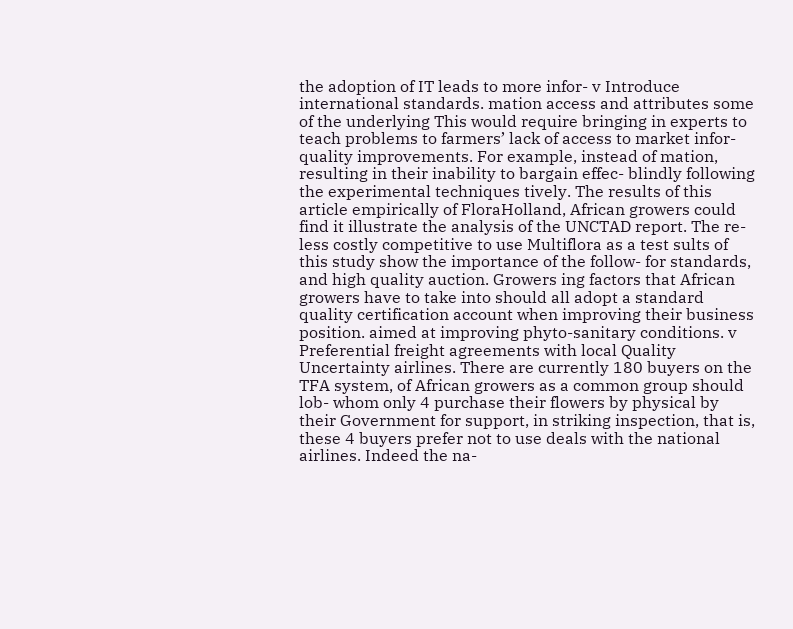the adoption of IT leads to more infor- v Introduce international standards. mation access and attributes some of the underlying This would require bringing in experts to teach problems to farmers’ lack of access to market infor- quality improvements. For example, instead of mation, resulting in their inability to bargain effec- blindly following the experimental techniques tively. The results of this article empirically of FloraHolland, African growers could find it illustrate the analysis of the UNCTAD report. The re- less costly competitive to use Multiflora as a test sults of this study show the importance of the follow- for standards, and high quality auction. Growers ing factors that African growers have to take into should all adopt a standard quality certification account when improving their business position. aimed at improving phyto-sanitary conditions. v Preferential freight agreements with local Quality Uncertainty airlines. There are currently 180 buyers on the TFA system, of African growers as a common group should lob- whom only 4 purchase their flowers by physical by their Government for support, in striking inspection, that is, these 4 buyers prefer not to use deals with the national airlines. Indeed the na-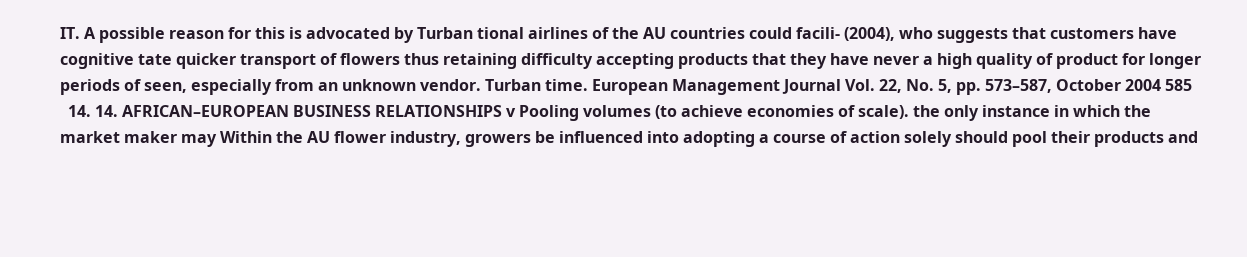IT. A possible reason for this is advocated by Turban tional airlines of the AU countries could facili- (2004), who suggests that customers have cognitive tate quicker transport of flowers thus retaining difficulty accepting products that they have never a high quality of product for longer periods of seen, especially from an unknown vendor. Turban time. European Management Journal Vol. 22, No. 5, pp. 573–587, October 2004 585
  14. 14. AFRICAN–EUROPEAN BUSINESS RELATIONSHIPS v Pooling volumes (to achieve economies of scale). the only instance in which the market maker may Within the AU flower industry, growers be influenced into adopting a course of action solely should pool their products and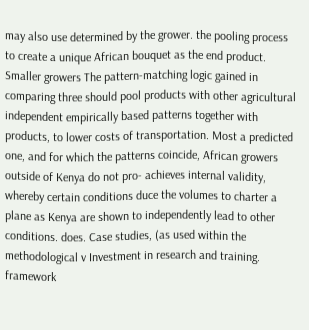may also use determined by the grower. the pooling process to create a unique African bouquet as the end product. Smaller growers The pattern-matching logic gained in comparing three should pool products with other agricultural independent empirically based patterns together with products, to lower costs of transportation. Most a predicted one, and for which the patterns coincide, African growers outside of Kenya do not pro- achieves internal validity, whereby certain conditions duce the volumes to charter a plane as Kenya are shown to independently lead to other conditions. does. Case studies, (as used within the methodological v Investment in research and training. framework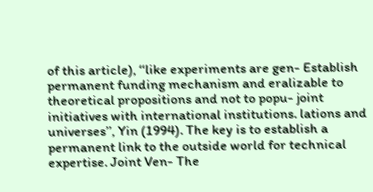of this article), ‘‘like experiments are gen- Establish permanent funding mechanism and eralizable to theoretical propositions and not to popu- joint initiatives with international institutions. lations and universes’’, Yin (1994). The key is to establish a permanent link to the outside world for technical expertise. Joint Ven- The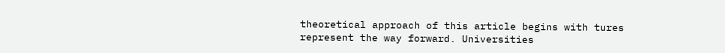theoretical approach of this article begins with tures represent the way forward. Universities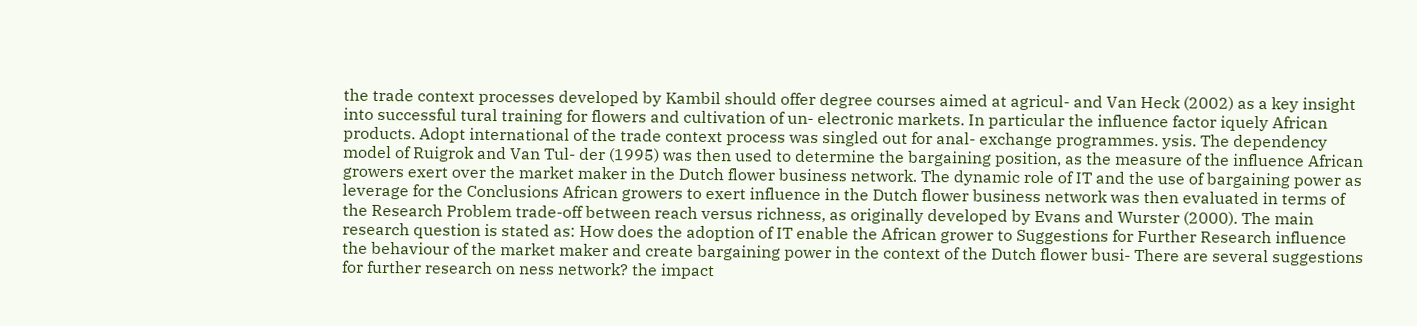the trade context processes developed by Kambil should offer degree courses aimed at agricul- and Van Heck (2002) as a key insight into successful tural training for flowers and cultivation of un- electronic markets. In particular the influence factor iquely African products. Adopt international of the trade context process was singled out for anal- exchange programmes. ysis. The dependency model of Ruigrok and Van Tul- der (1995) was then used to determine the bargaining position, as the measure of the influence African growers exert over the market maker in the Dutch flower business network. The dynamic role of IT and the use of bargaining power as leverage for the Conclusions African growers to exert influence in the Dutch flower business network was then evaluated in terms of the Research Problem trade-off between reach versus richness, as originally developed by Evans and Wurster (2000). The main research question is stated as: How does the adoption of IT enable the African grower to Suggestions for Further Research influence the behaviour of the market maker and create bargaining power in the context of the Dutch flower busi- There are several suggestions for further research on ness network? the impact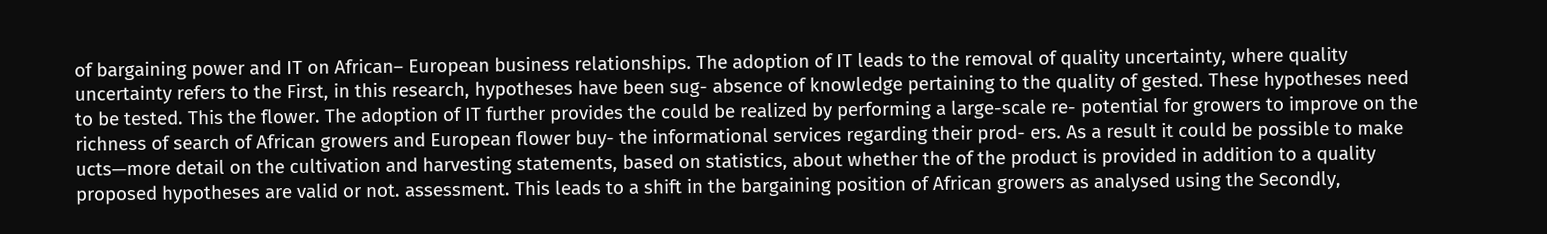of bargaining power and IT on African– European business relationships. The adoption of IT leads to the removal of quality uncertainty, where quality uncertainty refers to the First, in this research, hypotheses have been sug- absence of knowledge pertaining to the quality of gested. These hypotheses need to be tested. This the flower. The adoption of IT further provides the could be realized by performing a large-scale re- potential for growers to improve on the richness of search of African growers and European flower buy- the informational services regarding their prod- ers. As a result it could be possible to make ucts—more detail on the cultivation and harvesting statements, based on statistics, about whether the of the product is provided in addition to a quality proposed hypotheses are valid or not. assessment. This leads to a shift in the bargaining position of African growers as analysed using the Secondly,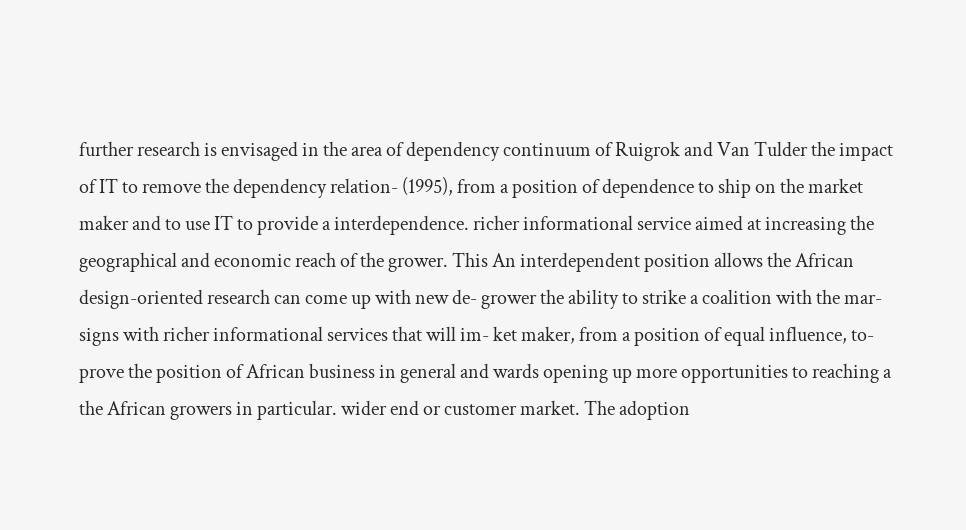further research is envisaged in the area of dependency continuum of Ruigrok and Van Tulder the impact of IT to remove the dependency relation- (1995), from a position of dependence to ship on the market maker and to use IT to provide a interdependence. richer informational service aimed at increasing the geographical and economic reach of the grower. This An interdependent position allows the African design-oriented research can come up with new de- grower the ability to strike a coalition with the mar- signs with richer informational services that will im- ket maker, from a position of equal influence, to- prove the position of African business in general and wards opening up more opportunities to reaching a the African growers in particular. wider end or customer market. The adoption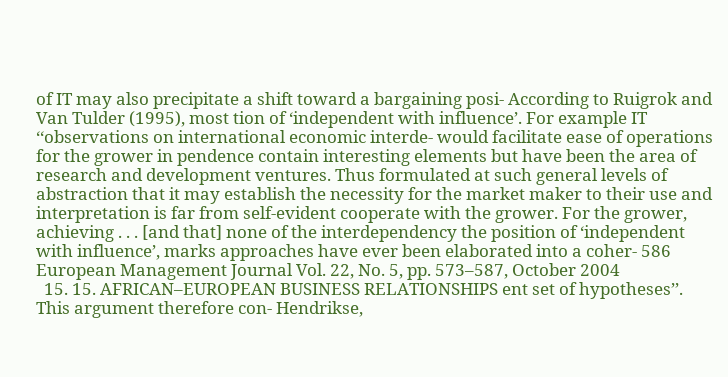of IT may also precipitate a shift toward a bargaining posi- According to Ruigrok and Van Tulder (1995), most tion of ‘independent with influence’. For example IT ‘‘observations on international economic interde- would facilitate ease of operations for the grower in pendence contain interesting elements but have been the area of research and development ventures. Thus formulated at such general levels of abstraction that it may establish the necessity for the market maker to their use and interpretation is far from self-evident cooperate with the grower. For the grower, achieving . . . [and that] none of the interdependency the position of ‘independent with influence’, marks approaches have ever been elaborated into a coher- 586 European Management Journal Vol. 22, No. 5, pp. 573–587, October 2004
  15. 15. AFRICAN–EUROPEAN BUSINESS RELATIONSHIPS ent set of hypotheses’’. This argument therefore con- Hendrikse,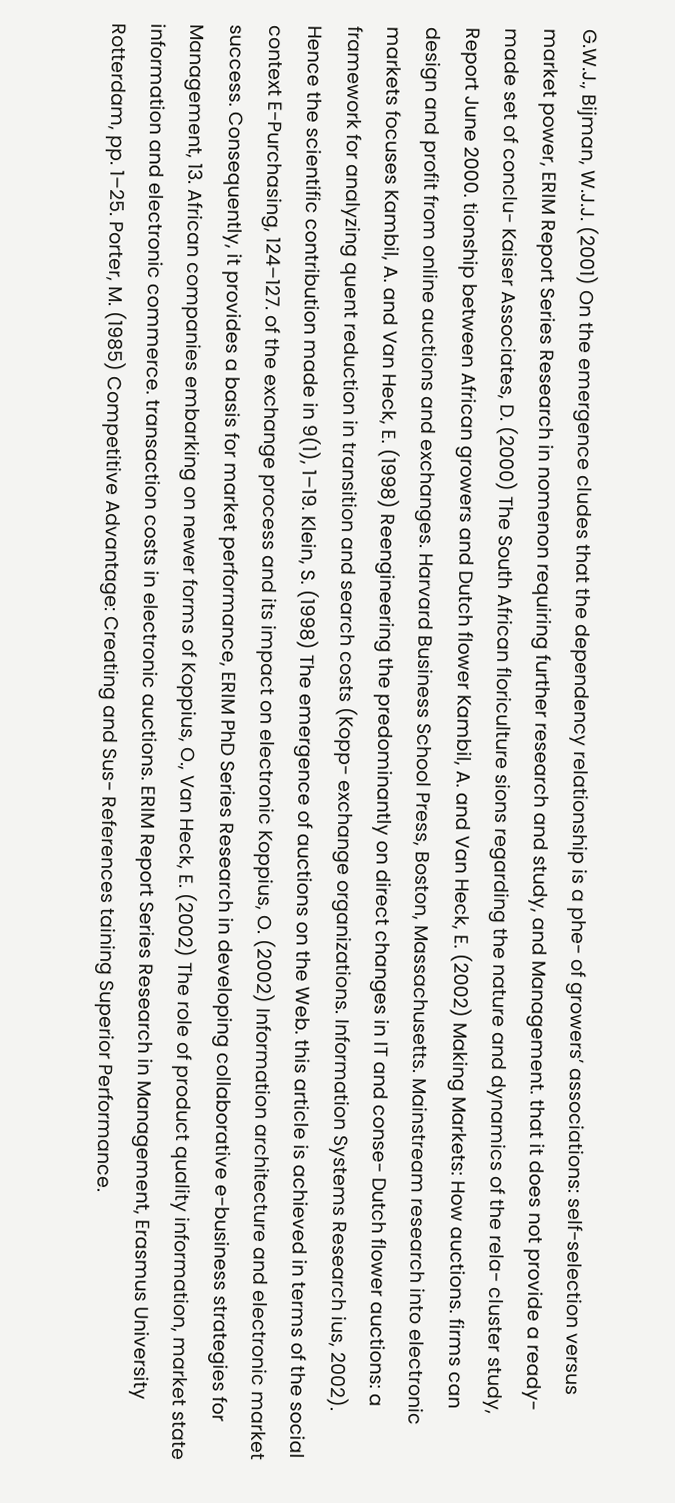G.W.J., Bijman, W.J.J. (2001) On the emergence cludes that the dependency relationship is a phe- of growers’ associations: self-selection versus market power, ERIM Report Series Research in nomenon requiring further research and study, and Management. that it does not provide a ready-made set of conclu- Kaiser Associates, D. (2000) The South African floriculture sions regarding the nature and dynamics of the rela- cluster study, Report June 2000. tionship between African growers and Dutch flower Kambil, A. and Van Heck, E. (2002) Making Markets: How auctions. firms can design and profit from online auctions and exchanges. Harvard Business School Press, Boston, Massachusetts. Mainstream research into electronic markets focuses Kambil, A. and Van Heck, E. (1998) Reengineering the predominantly on direct changes in IT and conse- Dutch flower auctions: a framework for analyzing quent reduction in transition and search costs (Kopp- exchange organizations. Information Systems Research ius, 2002). Hence the scientific contribution made in 9(1), 1–19. Klein, S. (1998) The emergence of auctions on the Web. this article is achieved in terms of the social context E-Purchasing, 124–127. of the exchange process and its impact on electronic Koppius, O. (2002) Information architecture and electronic market success. Consequently, it provides a basis for market performance, ERIM PhD Series Research in developing collaborative e-business strategies for Management, 13. African companies embarking on newer forms of Koppius, O., Van Heck, E. (2002) The role of product quality information, market state information and electronic commerce. transaction costs in electronic auctions. ERIM Report Series Research in Management, Erasmus University Rotterdam, pp. 1–25. Porter, M. (1985) Competitive Advantage: Creating and Sus- References taining Superior Performance.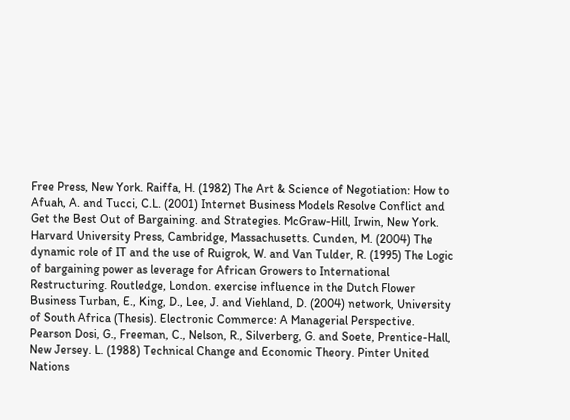Free Press, New York. Raiffa, H. (1982) The Art & Science of Negotiation: How to Afuah, A. and Tucci, C.L. (2001) Internet Business Models Resolve Conflict and Get the Best Out of Bargaining. and Strategies. McGraw-Hill, Irwin, New York. Harvard University Press, Cambridge, Massachusetts. Cunden, M. (2004) The dynamic role of IT and the use of Ruigrok, W. and Van Tulder, R. (1995) The Logic of bargaining power as leverage for African Growers to International Restructuring. Routledge, London. exercise influence in the Dutch Flower Business Turban, E., King, D., Lee, J. and Viehland, D. (2004) network, University of South Africa (Thesis). Electronic Commerce: A Managerial Perspective. Pearson Dosi, G., Freeman, C., Nelson, R., Silverberg, G. and Soete, Prentice-Hall, New Jersey. L. (1988) Technical Change and Economic Theory. Pinter United Nations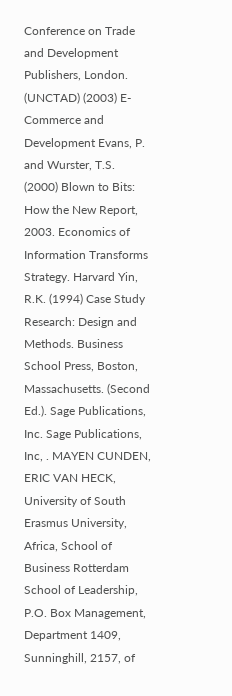Conference on Trade and Development Publishers, London. (UNCTAD) (2003) E-Commerce and Development Evans, P. and Wurster, T.S. (2000) Blown to Bits: How the New Report, 2003. Economics of Information Transforms Strategy. Harvard Yin, R.K. (1994) Case Study Research: Design and Methods. Business School Press, Boston, Massachusetts. (Second Ed.). Sage Publications, Inc. Sage Publications, Inc, . MAYEN CUNDEN, ERIC VAN HECK, University of South Erasmus University, Africa, School of Business Rotterdam School of Leadership, P.O. Box Management, Department 1409, Sunninghill, 2157, of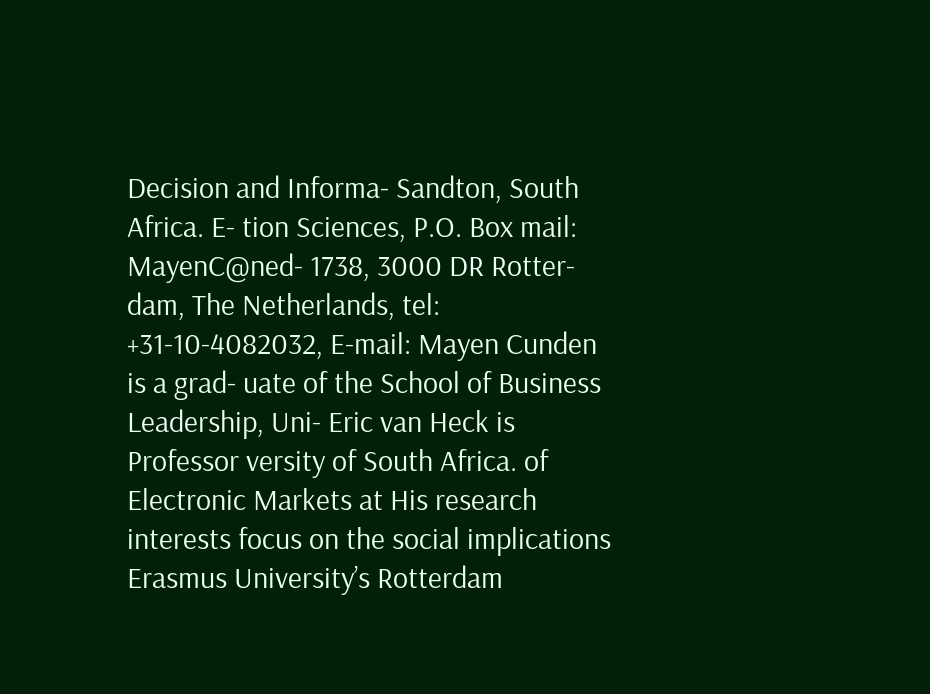Decision and Informa- Sandton, South Africa. E- tion Sciences, P.O. Box mail: MayenC@ned- 1738, 3000 DR Rotter- dam, The Netherlands, tel: +31-10-4082032, E-mail: Mayen Cunden is a grad- uate of the School of Business Leadership, Uni- Eric van Heck is Professor versity of South Africa. of Electronic Markets at His research interests focus on the social implications Erasmus University’s Rotterdam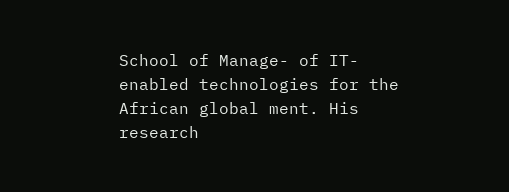School of Manage- of IT-enabled technologies for the African global ment. His research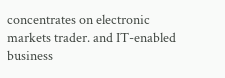concentrates on electronic markets trader. and IT-enabled business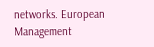networks. European Management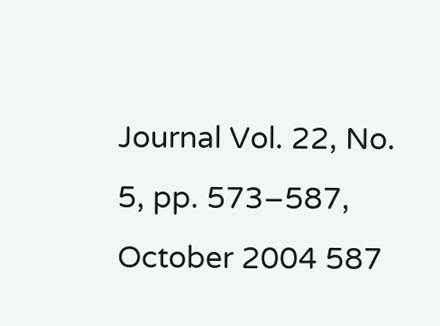Journal Vol. 22, No. 5, pp. 573–587, October 2004 587